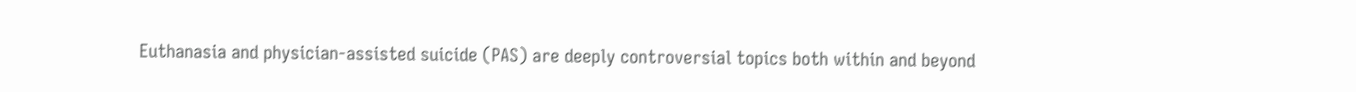Euthanasia and physician-assisted suicide (PAS) are deeply controversial topics both within and beyond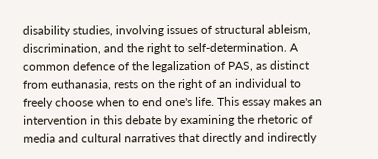disability studies, involving issues of structural ableism, discrimination, and the right to self-determination. A common defence of the legalization of PAS, as distinct from euthanasia, rests on the right of an individual to freely choose when to end one's life. This essay makes an intervention in this debate by examining the rhetoric of media and cultural narratives that directly and indirectly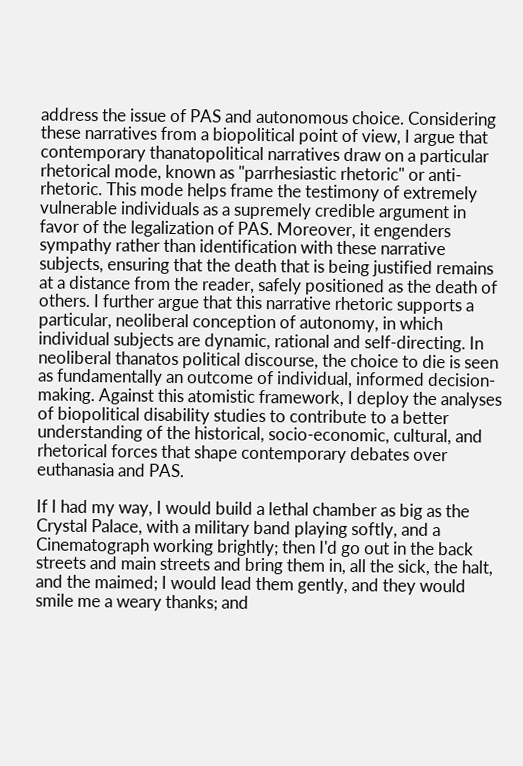address the issue of PAS and autonomous choice. Considering these narratives from a biopolitical point of view, I argue that contemporary thanatopolitical narratives draw on a particular rhetorical mode, known as "parrhesiastic rhetoric" or anti-rhetoric. This mode helps frame the testimony of extremely vulnerable individuals as a supremely credible argument in favor of the legalization of PAS. Moreover, it engenders sympathy rather than identification with these narrative subjects, ensuring that the death that is being justified remains at a distance from the reader, safely positioned as the death of others. I further argue that this narrative rhetoric supports a particular, neoliberal conception of autonomy, in which individual subjects are dynamic, rational and self-directing. In neoliberal thanatos political discourse, the choice to die is seen as fundamentally an outcome of individual, informed decision-making. Against this atomistic framework, I deploy the analyses of biopolitical disability studies to contribute to a better understanding of the historical, socio-economic, cultural, and rhetorical forces that shape contemporary debates over euthanasia and PAS.

If I had my way, I would build a lethal chamber as big as the Crystal Palace, with a military band playing softly, and a Cinematograph working brightly; then I'd go out in the back streets and main streets and bring them in, all the sick, the halt, and the maimed; I would lead them gently, and they would smile me a weary thanks; and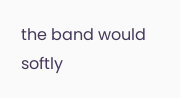the band would softly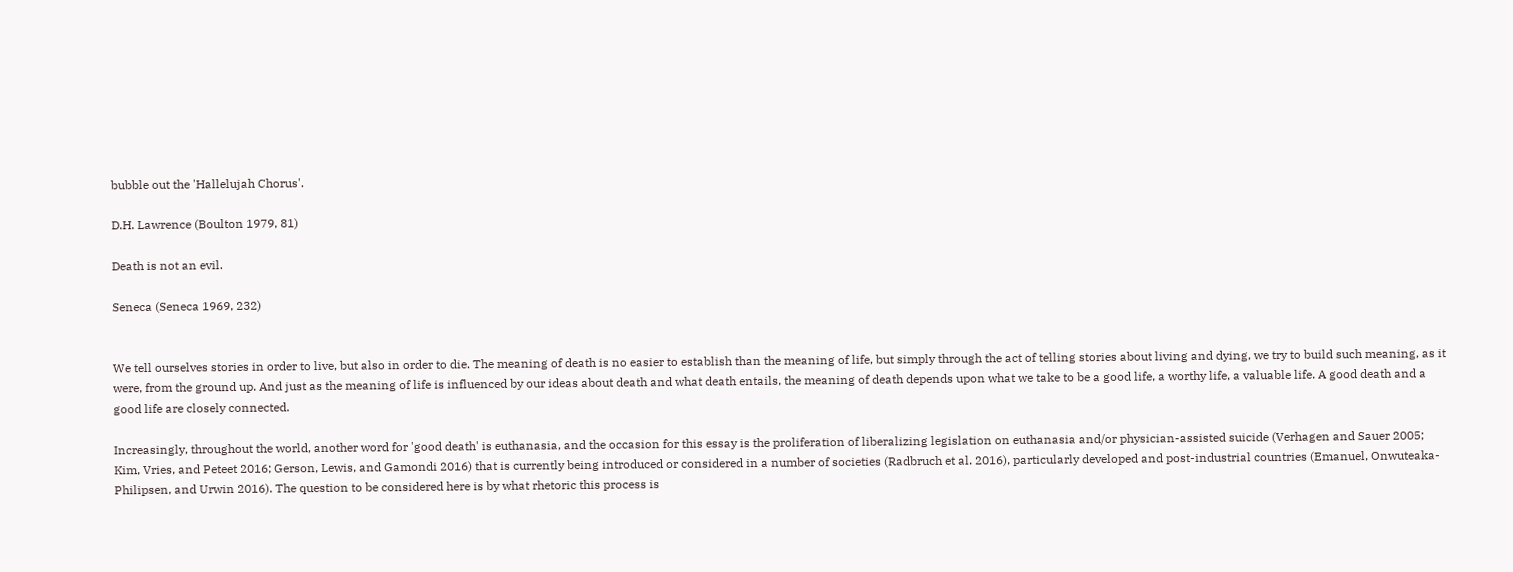bubble out the 'Hallelujah Chorus'.

D.H. Lawrence (Boulton 1979, 81)

Death is not an evil.

Seneca (Seneca 1969, 232)


We tell ourselves stories in order to live, but also in order to die. The meaning of death is no easier to establish than the meaning of life, but simply through the act of telling stories about living and dying, we try to build such meaning, as it were, from the ground up. And just as the meaning of life is influenced by our ideas about death and what death entails, the meaning of death depends upon what we take to be a good life, a worthy life, a valuable life. A good death and a good life are closely connected.

Increasingly, throughout the world, another word for 'good death' is euthanasia, and the occasion for this essay is the proliferation of liberalizing legislation on euthanasia and/or physician-assisted suicide (Verhagen and Sauer 2005; Kim, Vries, and Peteet 2016; Gerson, Lewis, and Gamondi 2016) that is currently being introduced or considered in a number of societies (Radbruch et al. 2016), particularly developed and post-industrial countries (Emanuel, Onwuteaka-Philipsen, and Urwin 2016). The question to be considered here is by what rhetoric this process is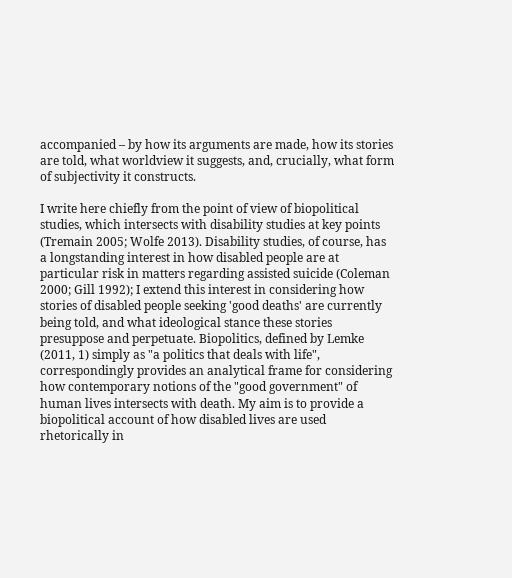accompanied – by how its arguments are made, how its stories are told, what worldview it suggests, and, crucially, what form of subjectivity it constructs.

I write here chiefly from the point of view of biopolitical studies, which intersects with disability studies at key points (Tremain 2005; Wolfe 2013). Disability studies, of course, has a longstanding interest in how disabled people are at particular risk in matters regarding assisted suicide (Coleman 2000; Gill 1992); I extend this interest in considering how stories of disabled people seeking 'good deaths' are currently being told, and what ideological stance these stories presuppose and perpetuate. Biopolitics, defined by Lemke (2011, 1) simply as "a politics that deals with life", correspondingly provides an analytical frame for considering how contemporary notions of the "good government" of human lives intersects with death. My aim is to provide a biopolitical account of how disabled lives are used rhetorically in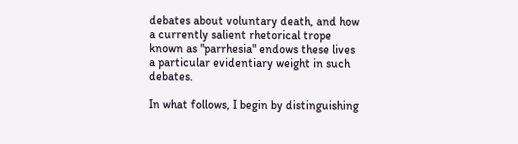debates about voluntary death, and how a currently salient rhetorical trope known as "parrhesia" endows these lives a particular evidentiary weight in such debates.

In what follows, I begin by distinguishing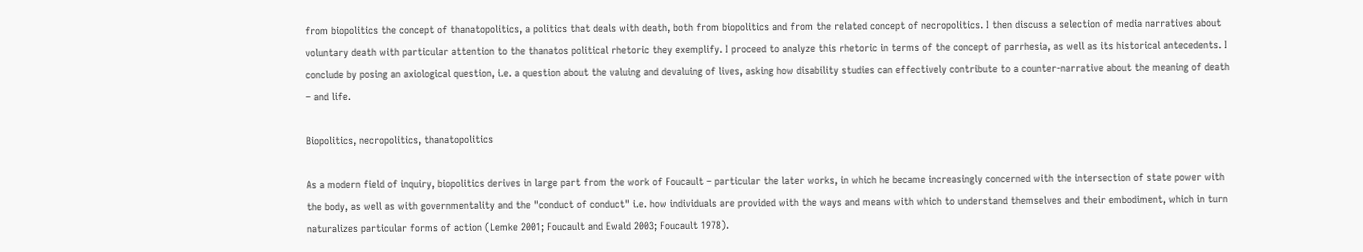from biopolitics the concept of thanatopolitics, a politics that deals with death, both from biopolitics and from the related concept of necropolitics. I then discuss a selection of media narratives about voluntary death with particular attention to the thanatos political rhetoric they exemplify. I proceed to analyze this rhetoric in terms of the concept of parrhesia, as well as its historical antecedents. I conclude by posing an axiological question, i.e. a question about the valuing and devaluing of lives, asking how disability studies can effectively contribute to a counter-narrative about the meaning of death – and life.

Biopolitics, necropolitics, thanatopolitics

As a modern field of inquiry, biopolitics derives in large part from the work of Foucault – particular the later works, in which he became increasingly concerned with the intersection of state power with the body, as well as with governmentality and the "conduct of conduct" i.e. how individuals are provided with the ways and means with which to understand themselves and their embodiment, which in turn naturalizes particular forms of action (Lemke 2001; Foucault and Ewald 2003; Foucault 1978).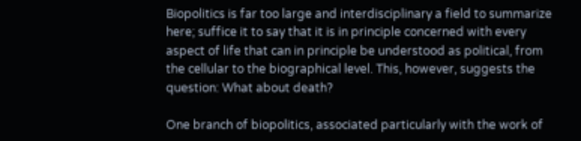Biopolitics is far too large and interdisciplinary a field to summarize here; suffice it to say that it is in principle concerned with every aspect of life that can in principle be understood as political, from the cellular to the biographical level. This, however, suggests the question: What about death?

One branch of biopolitics, associated particularly with the work of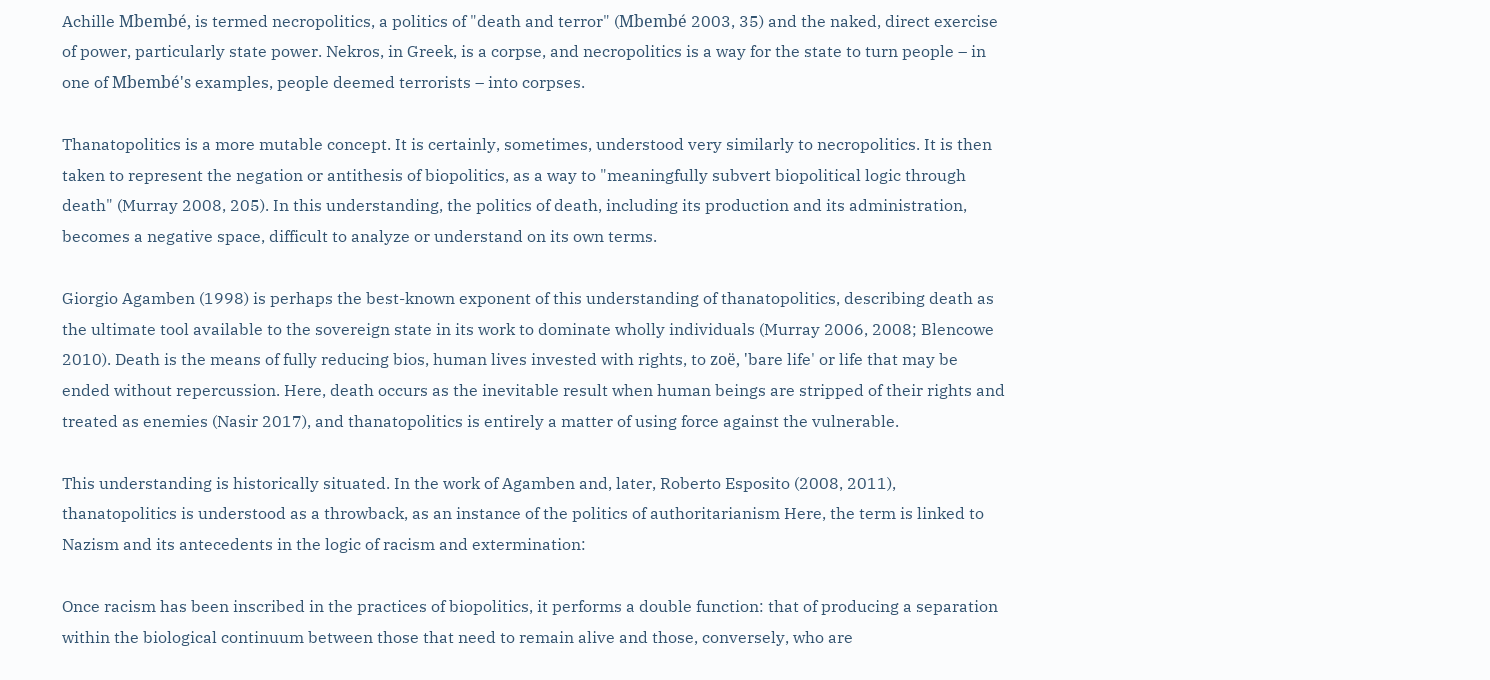Achille Mbembé, is termed necropolitics, a politics of "death and terror" (Mbembé 2003, 35) and the naked, direct exercise of power, particularly state power. Nekros, in Greek, is a corpse, and necropolitics is a way for the state to turn people – in one of Mbembé's examples, people deemed terrorists – into corpses.

Thanatopolitics is a more mutable concept. It is certainly, sometimes, understood very similarly to necropolitics. It is then taken to represent the negation or antithesis of biopolitics, as a way to "meaningfully subvert biopolitical logic through death" (Murray 2008, 205). In this understanding, the politics of death, including its production and its administration, becomes a negative space, difficult to analyze or understand on its own terms.

Giorgio Agamben (1998) is perhaps the best-known exponent of this understanding of thanatopolitics, describing death as the ultimate tool available to the sovereign state in its work to dominate wholly individuals (Murray 2006, 2008; Blencowe 2010). Death is the means of fully reducing bios, human lives invested with rights, to zoë, 'bare life' or life that may be ended without repercussion. Here, death occurs as the inevitable result when human beings are stripped of their rights and treated as enemies (Nasir 2017), and thanatopolitics is entirely a matter of using force against the vulnerable.

This understanding is historically situated. In the work of Agamben and, later, Roberto Esposito (2008, 2011), thanatopolitics is understood as a throwback, as an instance of the politics of authoritarianism Here, the term is linked to Nazism and its antecedents in the logic of racism and extermination:

Once racism has been inscribed in the practices of biopolitics, it performs a double function: that of producing a separation within the biological continuum between those that need to remain alive and those, conversely, who are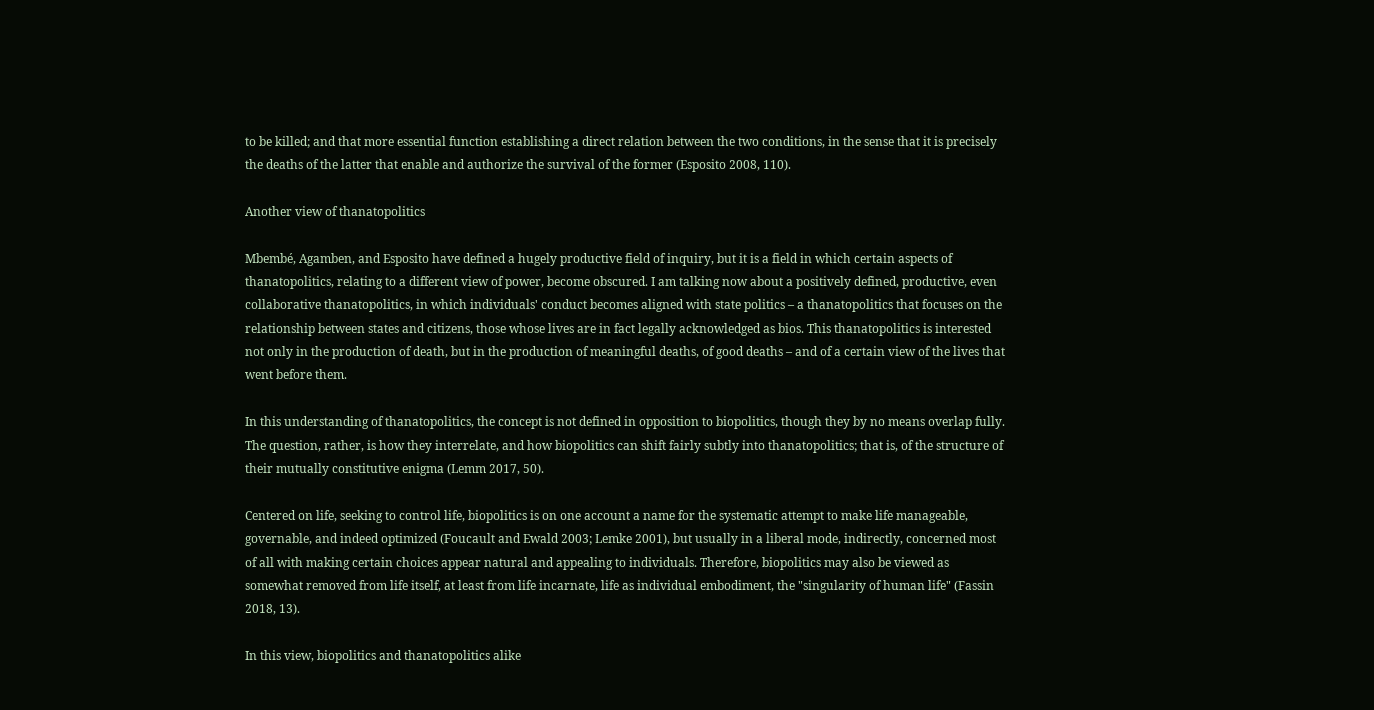to be killed; and that more essential function establishing a direct relation between the two conditions, in the sense that it is precisely the deaths of the latter that enable and authorize the survival of the former (Esposito 2008, 110).

Another view of thanatopolitics

Mbembé, Agamben, and Esposito have defined a hugely productive field of inquiry, but it is a field in which certain aspects of thanatopolitics, relating to a different view of power, become obscured. I am talking now about a positively defined, productive, even collaborative thanatopolitics, in which individuals' conduct becomes aligned with state politics – a thanatopolitics that focuses on the relationship between states and citizens, those whose lives are in fact legally acknowledged as bios. This thanatopolitics is interested not only in the production of death, but in the production of meaningful deaths, of good deaths – and of a certain view of the lives that went before them.

In this understanding of thanatopolitics, the concept is not defined in opposition to biopolitics, though they by no means overlap fully. The question, rather, is how they interrelate, and how biopolitics can shift fairly subtly into thanatopolitics; that is, of the structure of their mutually constitutive enigma (Lemm 2017, 50).

Centered on life, seeking to control life, biopolitics is on one account a name for the systematic attempt to make life manageable, governable, and indeed optimized (Foucault and Ewald 2003; Lemke 2001), but usually in a liberal mode, indirectly, concerned most of all with making certain choices appear natural and appealing to individuals. Therefore, biopolitics may also be viewed as somewhat removed from life itself, at least from life incarnate, life as individual embodiment, the "singularity of human life" (Fassin 2018, 13).

In this view, biopolitics and thanatopolitics alike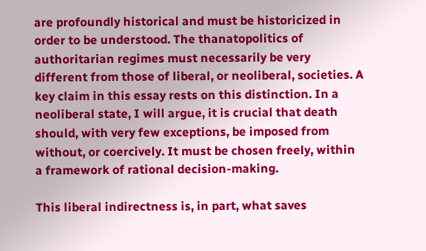are profoundly historical and must be historicized in order to be understood. The thanatopolitics of authoritarian regimes must necessarily be very different from those of liberal, or neoliberal, societies. A key claim in this essay rests on this distinction. In a neoliberal state, I will argue, it is crucial that death should, with very few exceptions, be imposed from without, or coercively. It must be chosen freely, within a framework of rational decision-making.

This liberal indirectness is, in part, what saves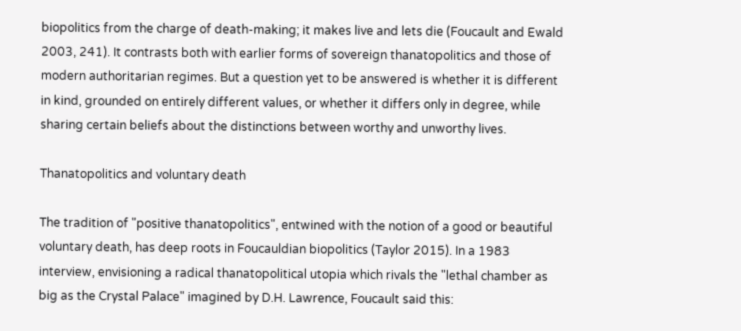biopolitics from the charge of death-making; it makes live and lets die (Foucault and Ewald 2003, 241). It contrasts both with earlier forms of sovereign thanatopolitics and those of modern authoritarian regimes. But a question yet to be answered is whether it is different in kind, grounded on entirely different values, or whether it differs only in degree, while sharing certain beliefs about the distinctions between worthy and unworthy lives.

Thanatopolitics and voluntary death

The tradition of "positive thanatopolitics", entwined with the notion of a good or beautiful voluntary death, has deep roots in Foucauldian biopolitics (Taylor 2015). In a 1983 interview, envisioning a radical thanatopolitical utopia which rivals the "lethal chamber as big as the Crystal Palace" imagined by D.H. Lawrence, Foucault said this: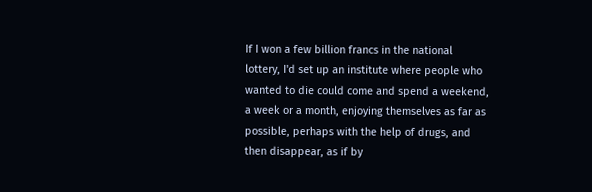If I won a few billion francs in the national lottery, I'd set up an institute where people who wanted to die could come and spend a weekend, a week or a month, enjoying themselves as far as possible, perhaps with the help of drugs, and then disappear, as if by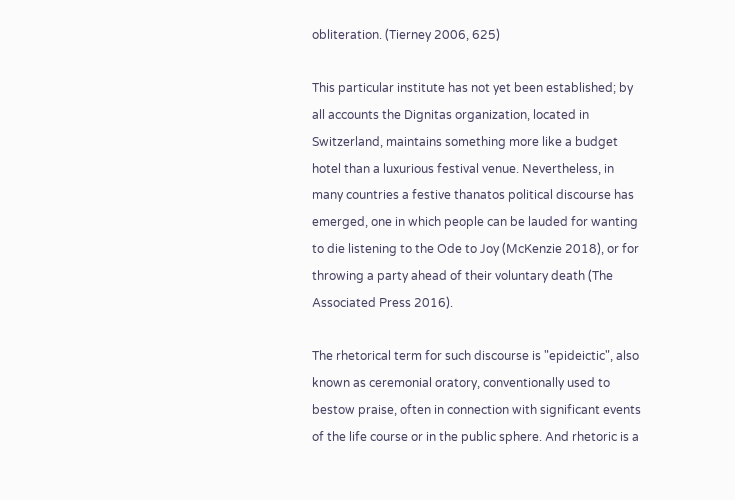obliteration. (Tierney 2006, 625)

This particular institute has not yet been established; by all accounts the Dignitas organization, located in Switzerland, maintains something more like a budget hotel than a luxurious festival venue. Nevertheless, in many countries a festive thanatos political discourse has emerged, one in which people can be lauded for wanting to die listening to the Ode to Joy (McKenzie 2018), or for throwing a party ahead of their voluntary death (The Associated Press 2016).

The rhetorical term for such discourse is "epideictic", also known as ceremonial oratory, conventionally used to bestow praise, often in connection with significant events of the life course or in the public sphere. And rhetoric is a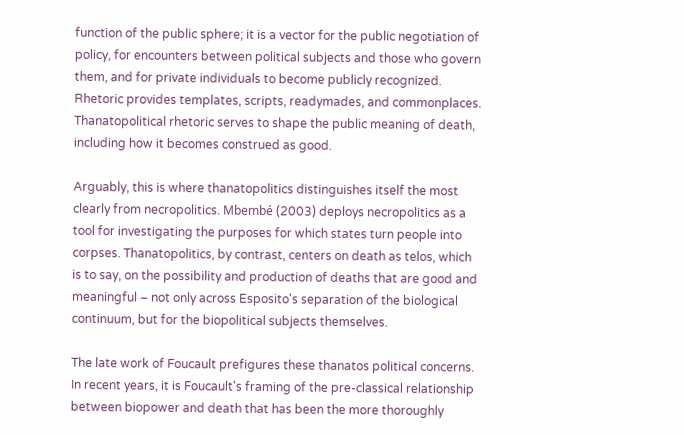function of the public sphere; it is a vector for the public negotiation of policy, for encounters between political subjects and those who govern them, and for private individuals to become publicly recognized. Rhetoric provides templates, scripts, readymades, and commonplaces. Thanatopolitical rhetoric serves to shape the public meaning of death, including how it becomes construed as good.

Arguably, this is where thanatopolitics distinguishes itself the most clearly from necropolitics. Mbembé (2003) deploys necropolitics as a tool for investigating the purposes for which states turn people into corpses. Thanatopolitics, by contrast, centers on death as telos, which is to say, on the possibility and production of deaths that are good and meaningful – not only across Esposito's separation of the biological continuum, but for the biopolitical subjects themselves.

The late work of Foucault prefigures these thanatos political concerns. In recent years, it is Foucault's framing of the pre-classical relationship between biopower and death that has been the more thoroughly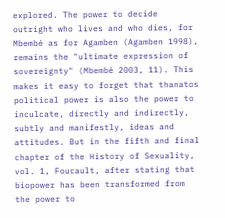explored. The power to decide outright who lives and who dies, for Mbembé as for Agamben (Agamben 1998), remains the "ultimate expression of sovereignty" (Mbembé 2003, 11). This makes it easy to forget that thanatos political power is also the power to inculcate, directly and indirectly, subtly and manifestly, ideas and attitudes. But in the fifth and final chapter of the History of Sexuality, vol. 1, Foucault, after stating that biopower has been transformed from the power to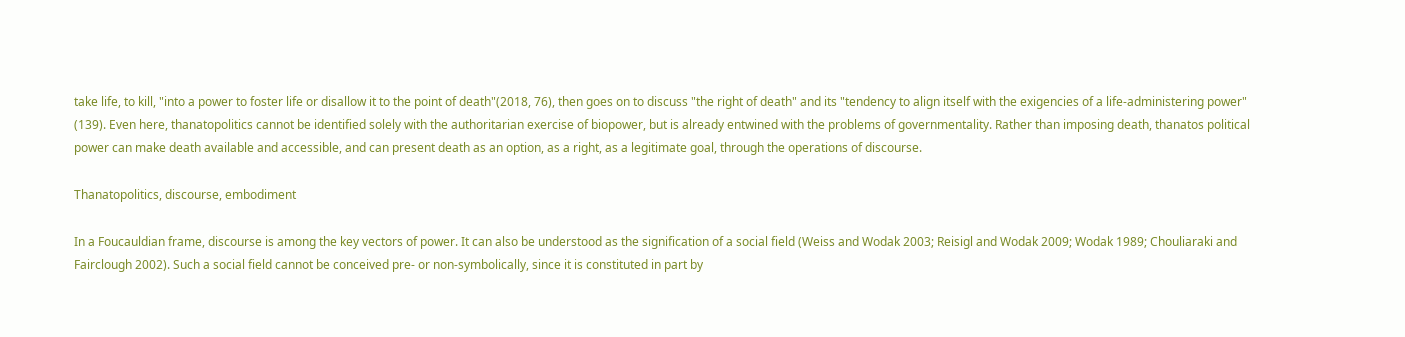take life, to kill, "into a power to foster life or disallow it to the point of death"(2018, 76), then goes on to discuss "the right of death" and its "tendency to align itself with the exigencies of a life-administering power" (139). Even here, thanatopolitics cannot be identified solely with the authoritarian exercise of biopower, but is already entwined with the problems of governmentality. Rather than imposing death, thanatos political power can make death available and accessible, and can present death as an option, as a right, as a legitimate goal, through the operations of discourse.

Thanatopolitics, discourse, embodiment

In a Foucauldian frame, discourse is among the key vectors of power. It can also be understood as the signification of a social field (Weiss and Wodak 2003; Reisigl and Wodak 2009; Wodak 1989; Chouliaraki and Fairclough 2002). Such a social field cannot be conceived pre- or non-symbolically, since it is constituted in part by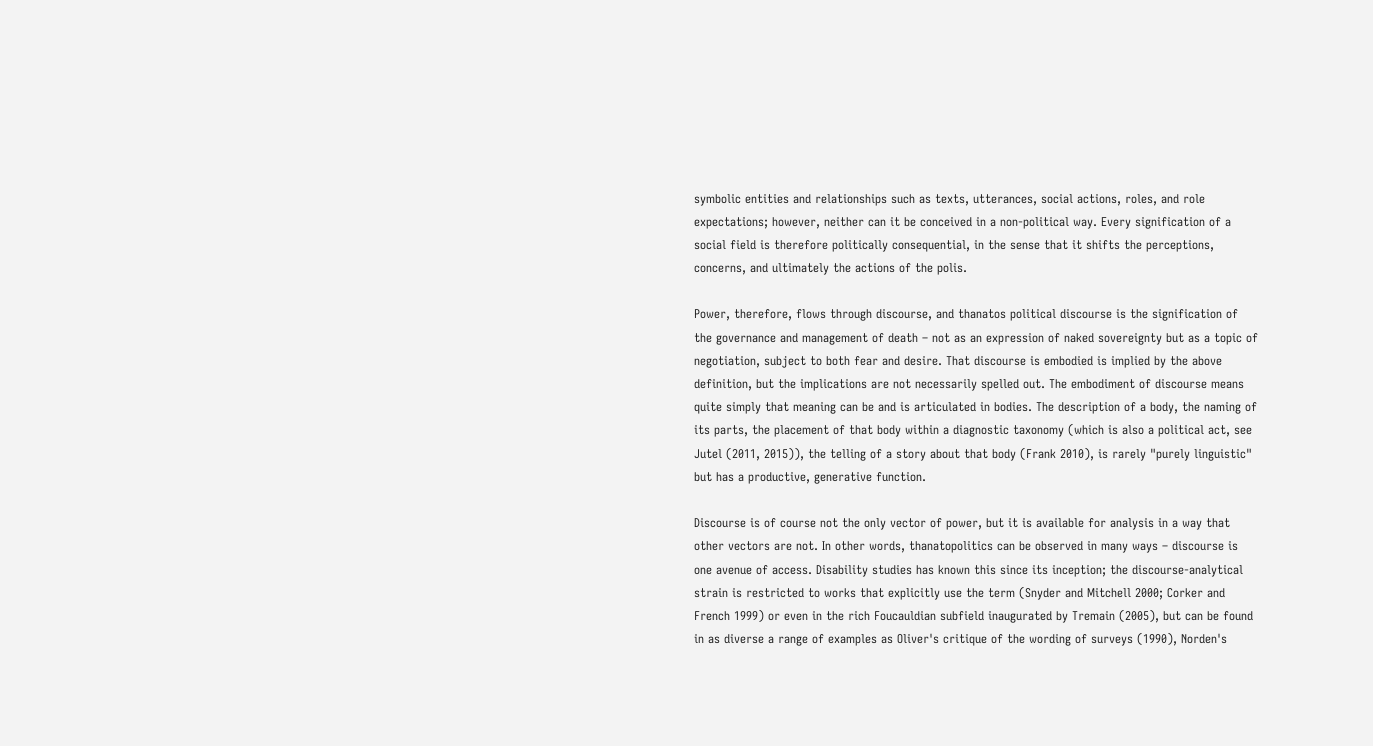symbolic entities and relationships such as texts, utterances, social actions, roles, and role expectations; however, neither can it be conceived in a non-political way. Every signification of a social field is therefore politically consequential, in the sense that it shifts the perceptions, concerns, and ultimately the actions of the polis.

Power, therefore, flows through discourse, and thanatos political discourse is the signification of the governance and management of death – not as an expression of naked sovereignty but as a topic of negotiation, subject to both fear and desire. That discourse is embodied is implied by the above definition, but the implications are not necessarily spelled out. The embodiment of discourse means quite simply that meaning can be and is articulated in bodies. The description of a body, the naming of its parts, the placement of that body within a diagnostic taxonomy (which is also a political act, see Jutel (2011, 2015)), the telling of a story about that body (Frank 2010), is rarely "purely linguistic" but has a productive, generative function.

Discourse is of course not the only vector of power, but it is available for analysis in a way that other vectors are not. In other words, thanatopolitics can be observed in many ways – discourse is one avenue of access. Disability studies has known this since its inception; the discourse-analytical strain is restricted to works that explicitly use the term (Snyder and Mitchell 2000; Corker and French 1999) or even in the rich Foucauldian subfield inaugurated by Tremain (2005), but can be found in as diverse a range of examples as Oliver's critique of the wording of surveys (1990), Norden's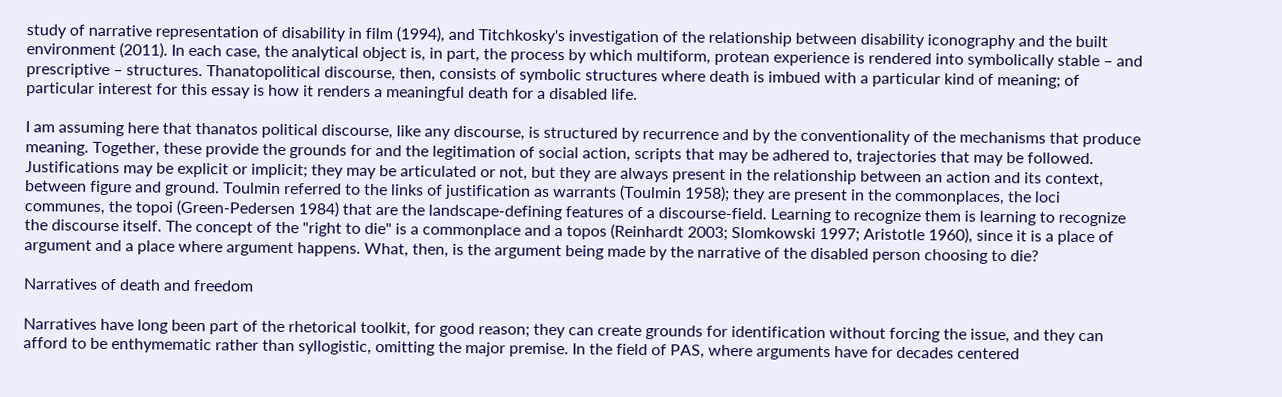study of narrative representation of disability in film (1994), and Titchkosky's investigation of the relationship between disability iconography and the built environment (2011). In each case, the analytical object is, in part, the process by which multiform, protean experience is rendered into symbolically stable – and prescriptive – structures. Thanatopolitical discourse, then, consists of symbolic structures where death is imbued with a particular kind of meaning; of particular interest for this essay is how it renders a meaningful death for a disabled life.

I am assuming here that thanatos political discourse, like any discourse, is structured by recurrence and by the conventionality of the mechanisms that produce meaning. Together, these provide the grounds for and the legitimation of social action, scripts that may be adhered to, trajectories that may be followed. Justifications may be explicit or implicit; they may be articulated or not, but they are always present in the relationship between an action and its context, between figure and ground. Toulmin referred to the links of justification as warrants (Toulmin 1958); they are present in the commonplaces, the loci communes, the topoi (Green-Pedersen 1984) that are the landscape-defining features of a discourse-field. Learning to recognize them is learning to recognize the discourse itself. The concept of the "right to die" is a commonplace and a topos (Reinhardt 2003; Slomkowski 1997; Aristotle 1960), since it is a place of argument and a place where argument happens. What, then, is the argument being made by the narrative of the disabled person choosing to die?

Narratives of death and freedom

Narratives have long been part of the rhetorical toolkit, for good reason; they can create grounds for identification without forcing the issue, and they can afford to be enthymematic rather than syllogistic, omitting the major premise. In the field of PAS, where arguments have for decades centered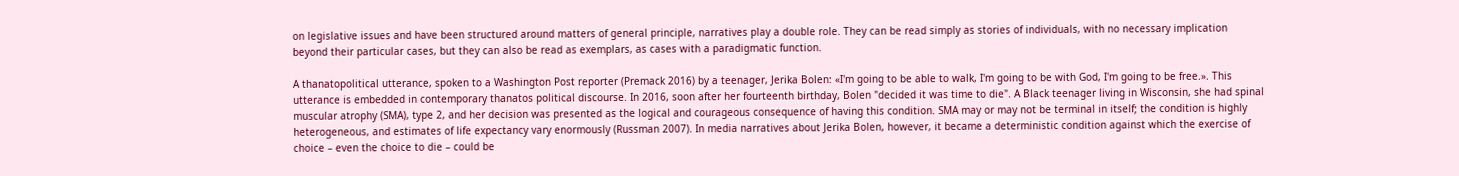on legislative issues and have been structured around matters of general principle, narratives play a double role. They can be read simply as stories of individuals, with no necessary implication beyond their particular cases, but they can also be read as exemplars, as cases with a paradigmatic function.

A thanatopolitical utterance, spoken to a Washington Post reporter (Premack 2016) by a teenager, Jerika Bolen: «I'm going to be able to walk, I'm going to be with God, I'm going to be free.». This utterance is embedded in contemporary thanatos political discourse. In 2016, soon after her fourteenth birthday, Bolen "decided it was time to die". A Black teenager living in Wisconsin, she had spinal muscular atrophy (SMA), type 2, and her decision was presented as the logical and courageous consequence of having this condition. SMA may or may not be terminal in itself; the condition is highly heterogeneous, and estimates of life expectancy vary enormously (Russman 2007). In media narratives about Jerika Bolen, however, it became a deterministic condition against which the exercise of choice – even the choice to die – could be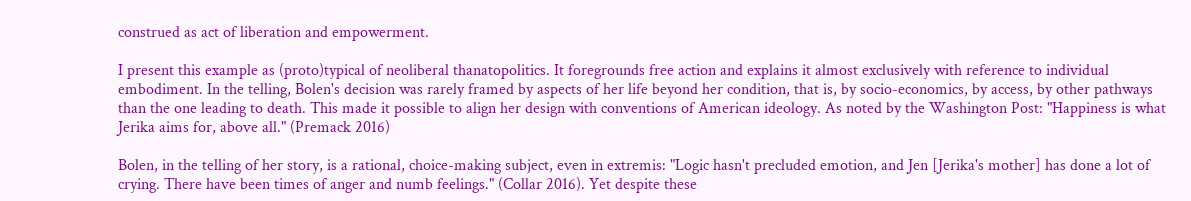construed as act of liberation and empowerment.

I present this example as (proto)typical of neoliberal thanatopolitics. It foregrounds free action and explains it almost exclusively with reference to individual embodiment. In the telling, Bolen's decision was rarely framed by aspects of her life beyond her condition, that is, by socio-economics, by access, by other pathways than the one leading to death. This made it possible to align her design with conventions of American ideology. As noted by the Washington Post: "Happiness is what Jerika aims for, above all." (Premack 2016)

Bolen, in the telling of her story, is a rational, choice-making subject, even in extremis: "Logic hasn't precluded emotion, and Jen [Jerika's mother] has done a lot of crying. There have been times of anger and numb feelings." (Collar 2016). Yet despite these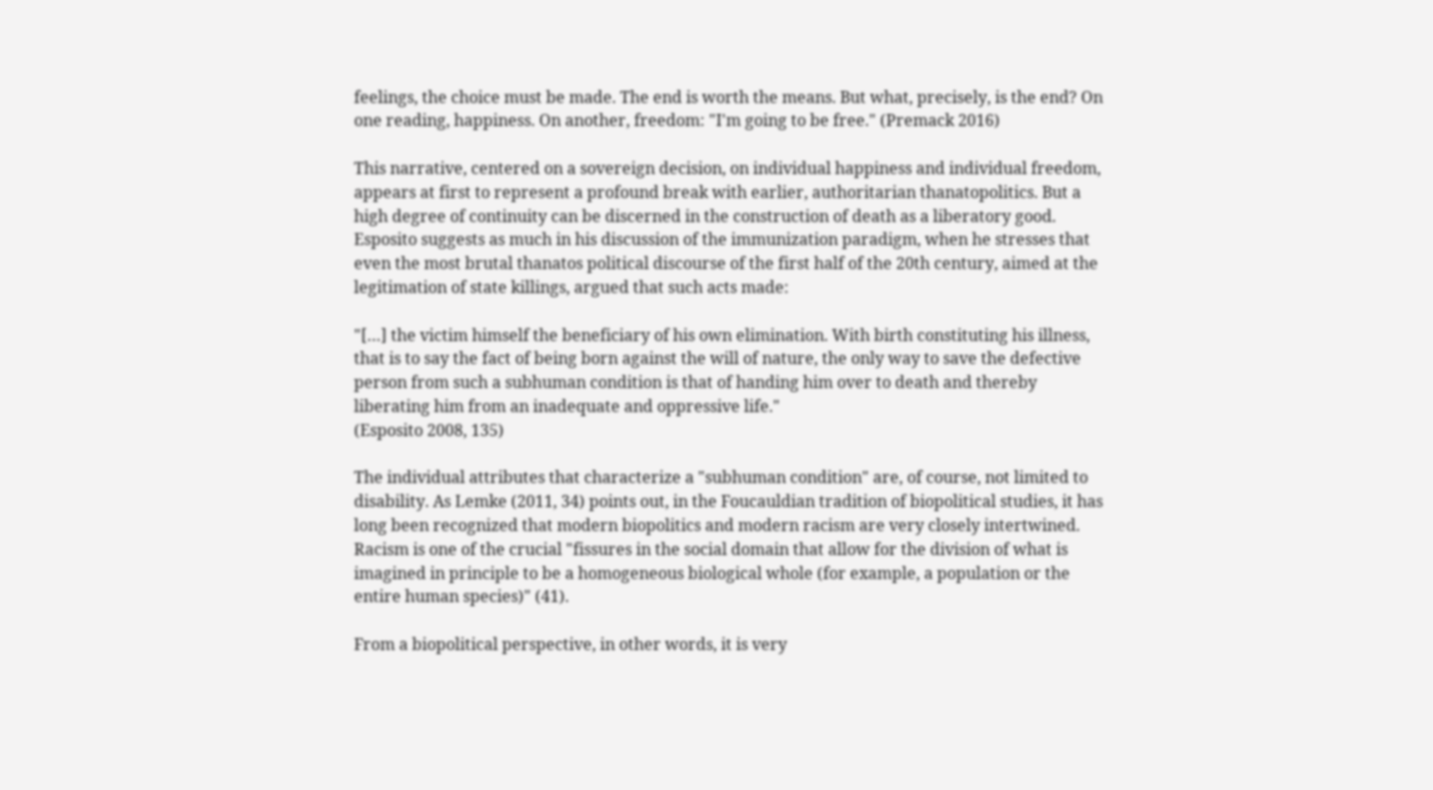feelings, the choice must be made. The end is worth the means. But what, precisely, is the end? On one reading, happiness. On another, freedom: "I'm going to be free." (Premack 2016)

This narrative, centered on a sovereign decision, on individual happiness and individual freedom, appears at first to represent a profound break with earlier, authoritarian thanatopolitics. But a high degree of continuity can be discerned in the construction of death as a liberatory good. Esposito suggests as much in his discussion of the immunization paradigm, when he stresses that even the most brutal thanatos political discourse of the first half of the 20th century, aimed at the legitimation of state killings, argued that such acts made:

"[…] the victim himself the beneficiary of his own elimination. With birth constituting his illness, that is to say the fact of being born against the will of nature, the only way to save the defective person from such a subhuman condition is that of handing him over to death and thereby liberating him from an inadequate and oppressive life."
(Esposito 2008, 135)

The individual attributes that characterize a "subhuman condition" are, of course, not limited to disability. As Lemke (2011, 34) points out, in the Foucauldian tradition of biopolitical studies, it has long been recognized that modern biopolitics and modern racism are very closely intertwined. Racism is one of the crucial "fissures in the social domain that allow for the division of what is imagined in principle to be a homogeneous biological whole (for example, a population or the entire human species)" (41).

From a biopolitical perspective, in other words, it is very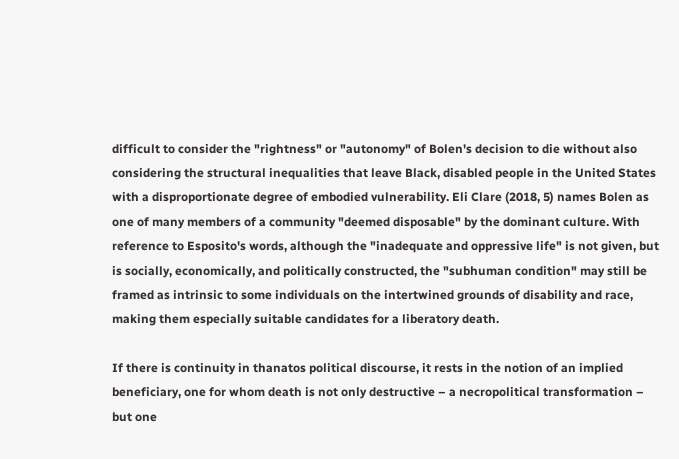difficult to consider the "rightness" or "autonomy" of Bolen's decision to die without also considering the structural inequalities that leave Black, disabled people in the United States with a disproportionate degree of embodied vulnerability. Eli Clare (2018, 5) names Bolen as one of many members of a community "deemed disposable" by the dominant culture. With reference to Esposito's words, although the "inadequate and oppressive life" is not given, but is socially, economically, and politically constructed, the "subhuman condition" may still be framed as intrinsic to some individuals on the intertwined grounds of disability and race, making them especially suitable candidates for a liberatory death.

If there is continuity in thanatos political discourse, it rests in the notion of an implied beneficiary, one for whom death is not only destructive – a necropolitical transformation – but one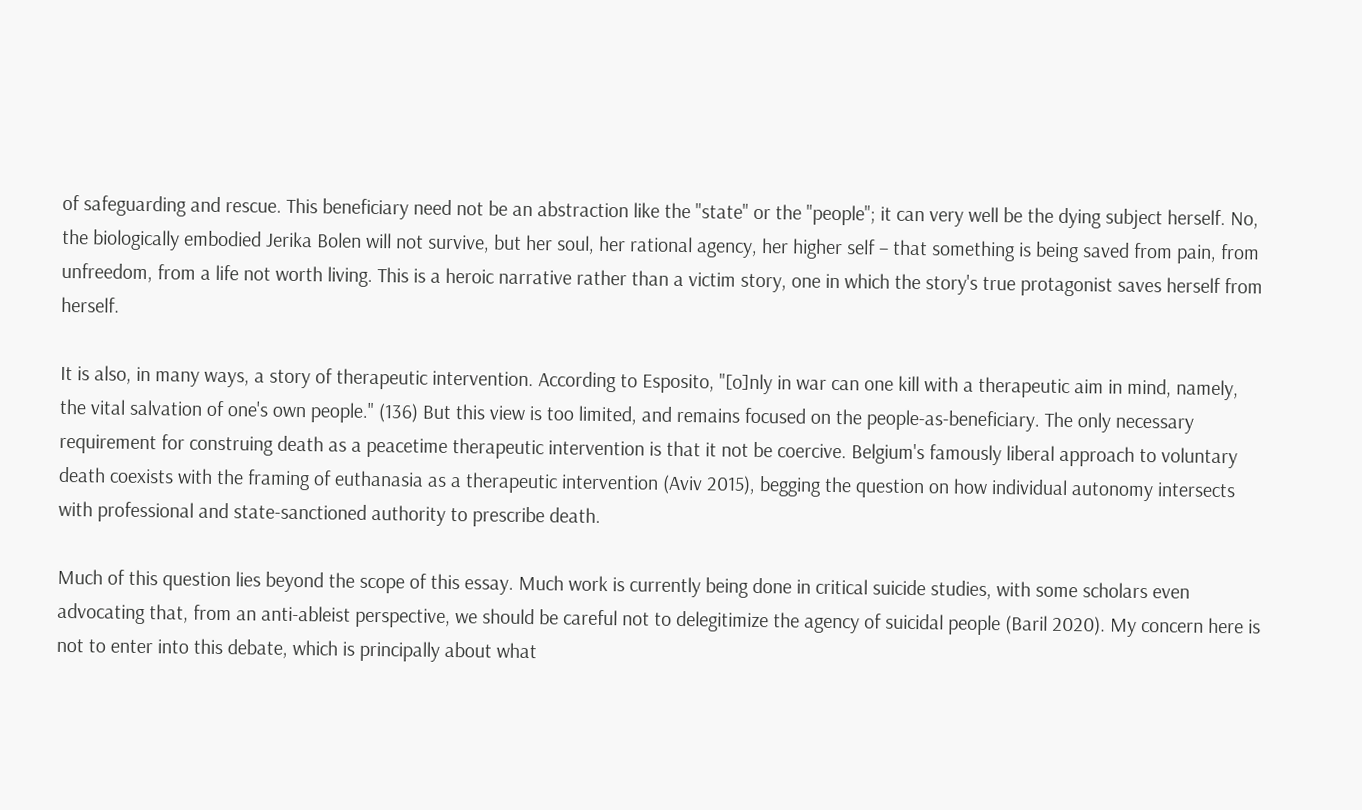of safeguarding and rescue. This beneficiary need not be an abstraction like the "state" or the "people"; it can very well be the dying subject herself. No, the biologically embodied Jerika Bolen will not survive, but her soul, her rational agency, her higher self – that something is being saved from pain, from unfreedom, from a life not worth living. This is a heroic narrative rather than a victim story, one in which the story's true protagonist saves herself from herself.

It is also, in many ways, a story of therapeutic intervention. According to Esposito, "[o]nly in war can one kill with a therapeutic aim in mind, namely, the vital salvation of one's own people." (136) But this view is too limited, and remains focused on the people-as-beneficiary. The only necessary requirement for construing death as a peacetime therapeutic intervention is that it not be coercive. Belgium's famously liberal approach to voluntary death coexists with the framing of euthanasia as a therapeutic intervention (Aviv 2015), begging the question on how individual autonomy intersects with professional and state-sanctioned authority to prescribe death.

Much of this question lies beyond the scope of this essay. Much work is currently being done in critical suicide studies, with some scholars even advocating that, from an anti-ableist perspective, we should be careful not to delegitimize the agency of suicidal people (Baril 2020). My concern here is not to enter into this debate, which is principally about what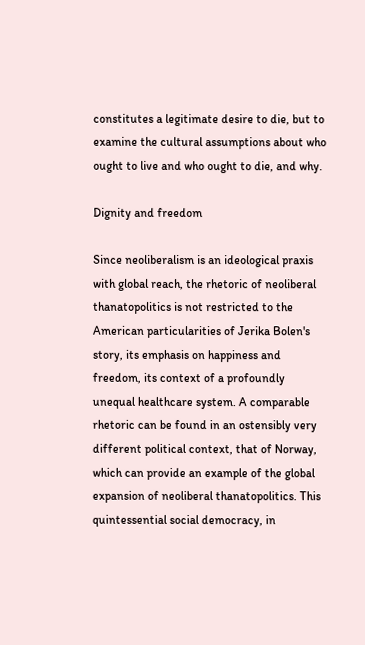constitutes a legitimate desire to die, but to examine the cultural assumptions about who ought to live and who ought to die, and why.

Dignity and freedom

Since neoliberalism is an ideological praxis with global reach, the rhetoric of neoliberal thanatopolitics is not restricted to the American particularities of Jerika Bolen's story, its emphasis on happiness and freedom, its context of a profoundly unequal healthcare system. A comparable rhetoric can be found in an ostensibly very different political context, that of Norway, which can provide an example of the global expansion of neoliberal thanatopolitics. This quintessential social democracy, in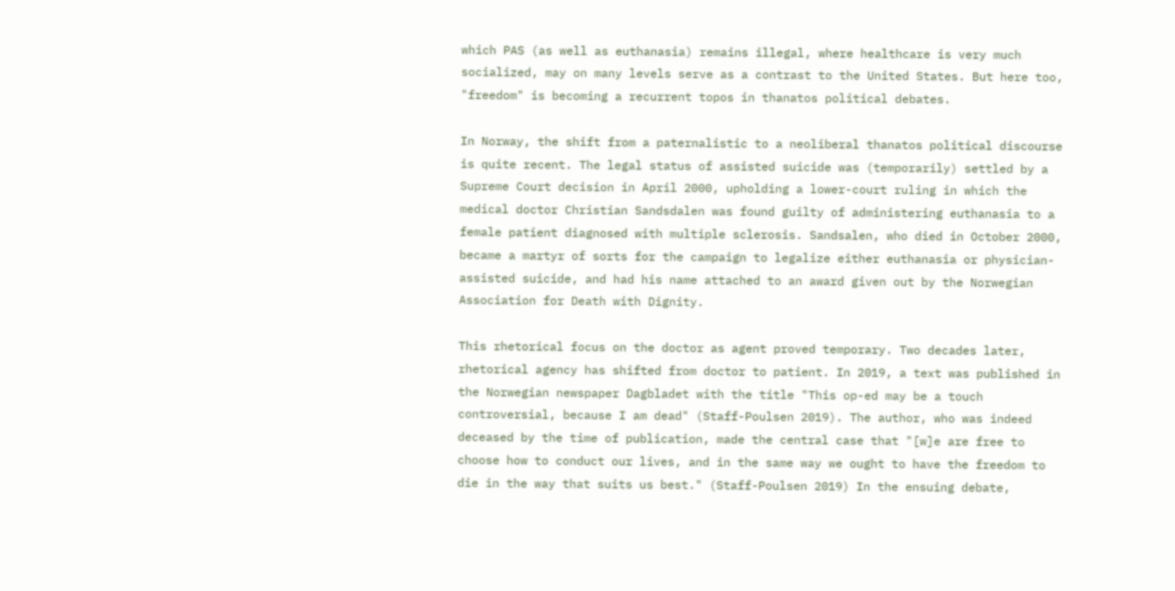which PAS (as well as euthanasia) remains illegal, where healthcare is very much socialized, may on many levels serve as a contrast to the United States. But here too, "freedom" is becoming a recurrent topos in thanatos political debates.

In Norway, the shift from a paternalistic to a neoliberal thanatos political discourse is quite recent. The legal status of assisted suicide was (temporarily) settled by a Supreme Court decision in April 2000, upholding a lower-court ruling in which the medical doctor Christian Sandsdalen was found guilty of administering euthanasia to a female patient diagnosed with multiple sclerosis. Sandsalen, who died in October 2000, became a martyr of sorts for the campaign to legalize either euthanasia or physician-assisted suicide, and had his name attached to an award given out by the Norwegian Association for Death with Dignity.

This rhetorical focus on the doctor as agent proved temporary. Two decades later, rhetorical agency has shifted from doctor to patient. In 2019, a text was published in the Norwegian newspaper Dagbladet with the title "This op-ed may be a touch controversial, because I am dead" (Staff-Poulsen 2019). The author, who was indeed deceased by the time of publication, made the central case that "[w]e are free to choose how to conduct our lives, and in the same way we ought to have the freedom to die in the way that suits us best." (Staff-Poulsen 2019) In the ensuing debate,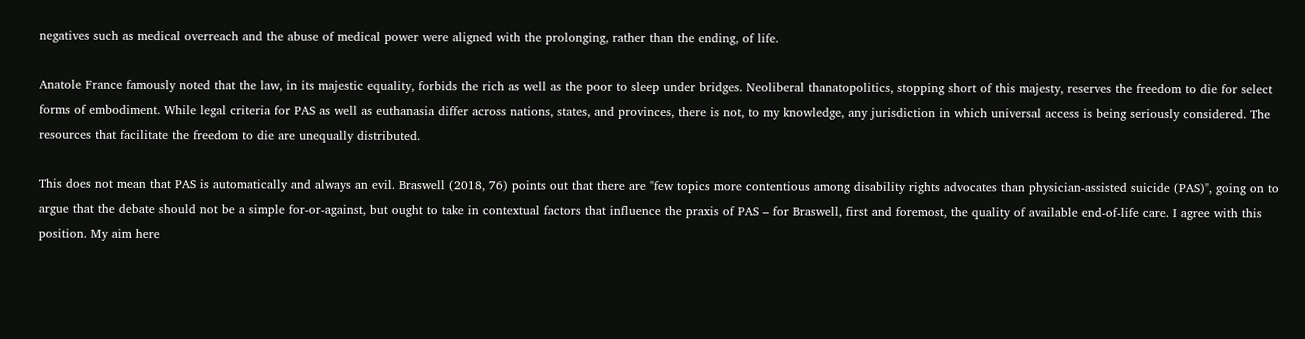negatives such as medical overreach and the abuse of medical power were aligned with the prolonging, rather than the ending, of life.

Anatole France famously noted that the law, in its majestic equality, forbids the rich as well as the poor to sleep under bridges. Neoliberal thanatopolitics, stopping short of this majesty, reserves the freedom to die for select forms of embodiment. While legal criteria for PAS as well as euthanasia differ across nations, states, and provinces, there is not, to my knowledge, any jurisdiction in which universal access is being seriously considered. The resources that facilitate the freedom to die are unequally distributed.

This does not mean that PAS is automatically and always an evil. Braswell (2018, 76) points out that there are "few topics more contentious among disability rights advocates than physician-assisted suicide (PAS)", going on to argue that the debate should not be a simple for-or-against, but ought to take in contextual factors that influence the praxis of PAS – for Braswell, first and foremost, the quality of available end-of-life care. I agree with this position. My aim here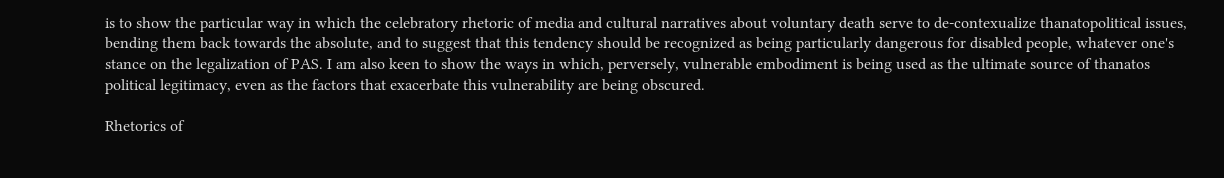is to show the particular way in which the celebratory rhetoric of media and cultural narratives about voluntary death serve to de-contexualize thanatopolitical issues, bending them back towards the absolute, and to suggest that this tendency should be recognized as being particularly dangerous for disabled people, whatever one's stance on the legalization of PAS. I am also keen to show the ways in which, perversely, vulnerable embodiment is being used as the ultimate source of thanatos political legitimacy, even as the factors that exacerbate this vulnerability are being obscured.

Rhetorics of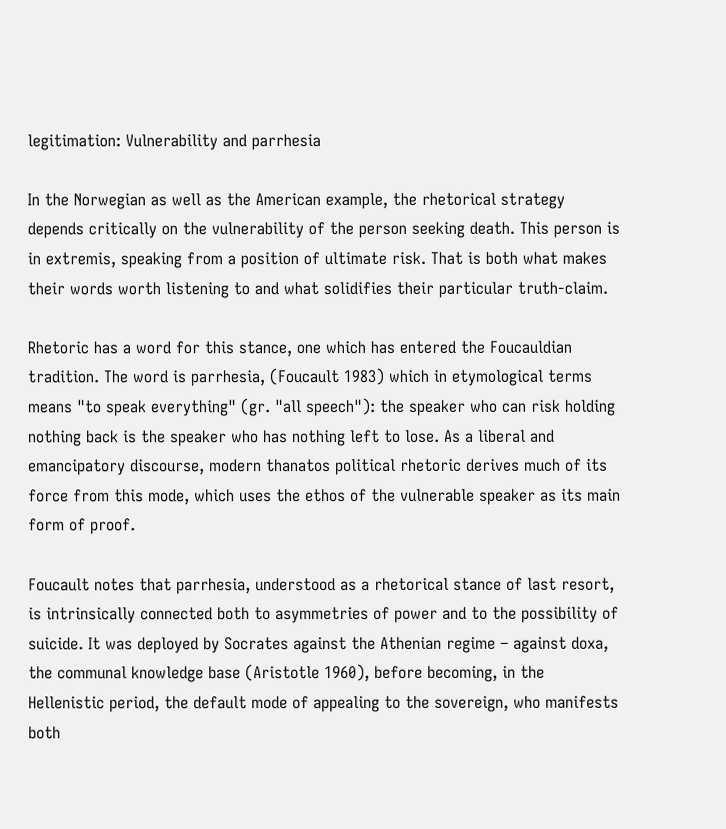legitimation: Vulnerability and parrhesia

In the Norwegian as well as the American example, the rhetorical strategy depends critically on the vulnerability of the person seeking death. This person is in extremis, speaking from a position of ultimate risk. That is both what makes their words worth listening to and what solidifies their particular truth-claim.

Rhetoric has a word for this stance, one which has entered the Foucauldian tradition. The word is parrhesia, (Foucault 1983) which in etymological terms means "to speak everything" (gr. "all speech"): the speaker who can risk holding nothing back is the speaker who has nothing left to lose. As a liberal and emancipatory discourse, modern thanatos political rhetoric derives much of its force from this mode, which uses the ethos of the vulnerable speaker as its main form of proof.

Foucault notes that parrhesia, understood as a rhetorical stance of last resort, is intrinsically connected both to asymmetries of power and to the possibility of suicide. It was deployed by Socrates against the Athenian regime – against doxa, the communal knowledge base (Aristotle 1960), before becoming, in the Hellenistic period, the default mode of appealing to the sovereign, who manifests both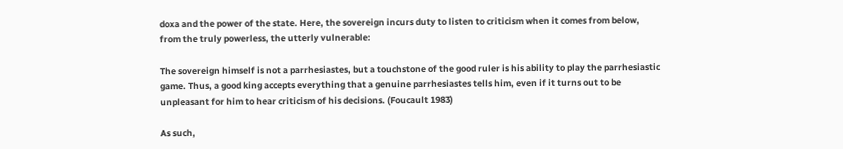doxa and the power of the state. Here, the sovereign incurs duty to listen to criticism when it comes from below, from the truly powerless, the utterly vulnerable:

The sovereign himself is not a parrhesiastes, but a touchstone of the good ruler is his ability to play the parrhesiastic game. Thus, a good king accepts everything that a genuine parrhesiastes tells him, even if it turns out to be unpleasant for him to hear criticism of his decisions. (Foucault 1983)

As such,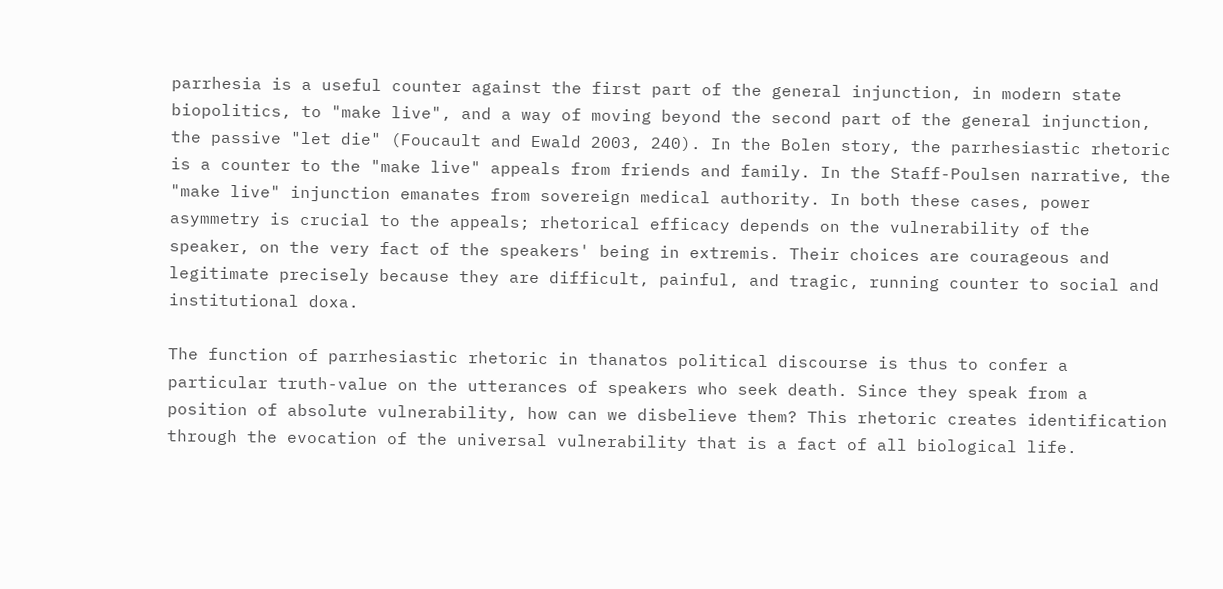parrhesia is a useful counter against the first part of the general injunction, in modern state biopolitics, to "make live", and a way of moving beyond the second part of the general injunction, the passive "let die" (Foucault and Ewald 2003, 240). In the Bolen story, the parrhesiastic rhetoric is a counter to the "make live" appeals from friends and family. In the Staff-Poulsen narrative, the "make live" injunction emanates from sovereign medical authority. In both these cases, power asymmetry is crucial to the appeals; rhetorical efficacy depends on the vulnerability of the speaker, on the very fact of the speakers' being in extremis. Their choices are courageous and legitimate precisely because they are difficult, painful, and tragic, running counter to social and institutional doxa.

The function of parrhesiastic rhetoric in thanatos political discourse is thus to confer a particular truth-value on the utterances of speakers who seek death. Since they speak from a position of absolute vulnerability, how can we disbelieve them? This rhetoric creates identification through the evocation of the universal vulnerability that is a fact of all biological life.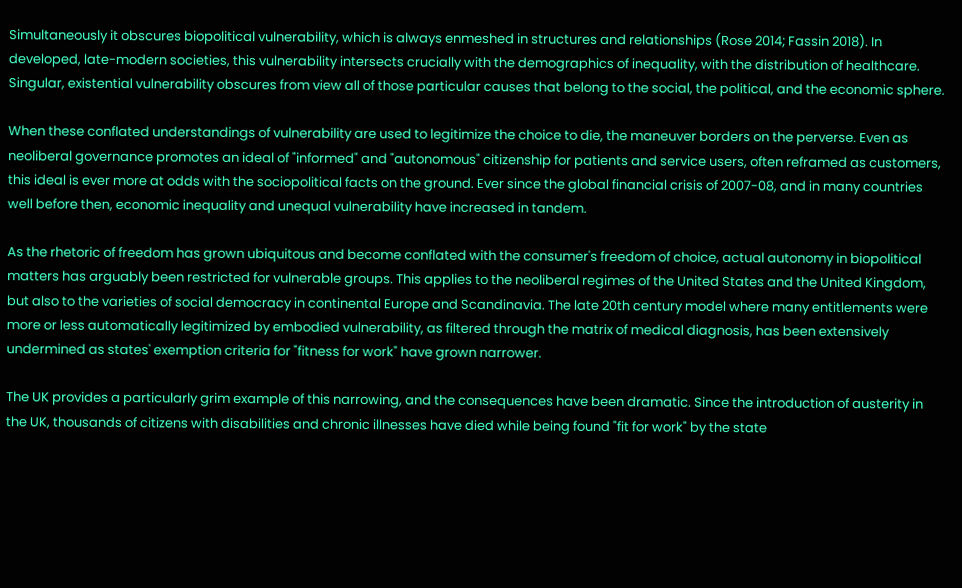Simultaneously it obscures biopolitical vulnerability, which is always enmeshed in structures and relationships (Rose 2014; Fassin 2018). In developed, late-modern societies, this vulnerability intersects crucially with the demographics of inequality, with the distribution of healthcare. Singular, existential vulnerability obscures from view all of those particular causes that belong to the social, the political, and the economic sphere.

When these conflated understandings of vulnerability are used to legitimize the choice to die, the maneuver borders on the perverse. Even as neoliberal governance promotes an ideal of "informed" and "autonomous" citizenship for patients and service users, often reframed as customers, this ideal is ever more at odds with the sociopolitical facts on the ground. Ever since the global financial crisis of 2007-08, and in many countries well before then, economic inequality and unequal vulnerability have increased in tandem.

As the rhetoric of freedom has grown ubiquitous and become conflated with the consumer's freedom of choice, actual autonomy in biopolitical matters has arguably been restricted for vulnerable groups. This applies to the neoliberal regimes of the United States and the United Kingdom, but also to the varieties of social democracy in continental Europe and Scandinavia. The late 20th century model where many entitlements were more or less automatically legitimized by embodied vulnerability, as filtered through the matrix of medical diagnosis, has been extensively undermined as states' exemption criteria for "fitness for work" have grown narrower.

The UK provides a particularly grim example of this narrowing, and the consequences have been dramatic. Since the introduction of austerity in the UK, thousands of citizens with disabilities and chronic illnesses have died while being found "fit for work" by the state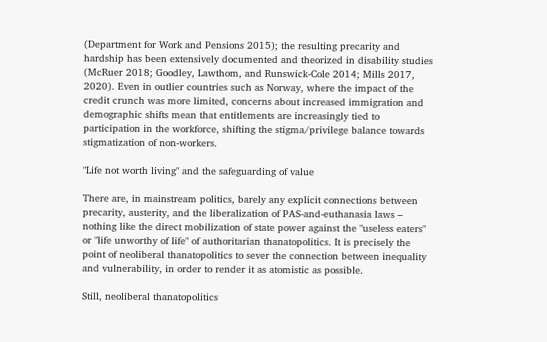(Department for Work and Pensions 2015); the resulting precarity and hardship has been extensively documented and theorized in disability studies (McRuer 2018; Goodley, Lawthom, and Runswick-Cole 2014; Mills 2017, 2020). Even in outlier countries such as Norway, where the impact of the credit crunch was more limited, concerns about increased immigration and demographic shifts mean that entitlements are increasingly tied to participation in the workforce, shifting the stigma/privilege balance towards stigmatization of non-workers.

"Life not worth living" and the safeguarding of value

There are, in mainstream politics, barely any explicit connections between precarity, austerity, and the liberalization of PAS-and-euthanasia laws – nothing like the direct mobilization of state power against the "useless eaters" or "life unworthy of life" of authoritarian thanatopolitics. It is precisely the point of neoliberal thanatopolitics to sever the connection between inequality and vulnerability, in order to render it as atomistic as possible.

Still, neoliberal thanatopolitics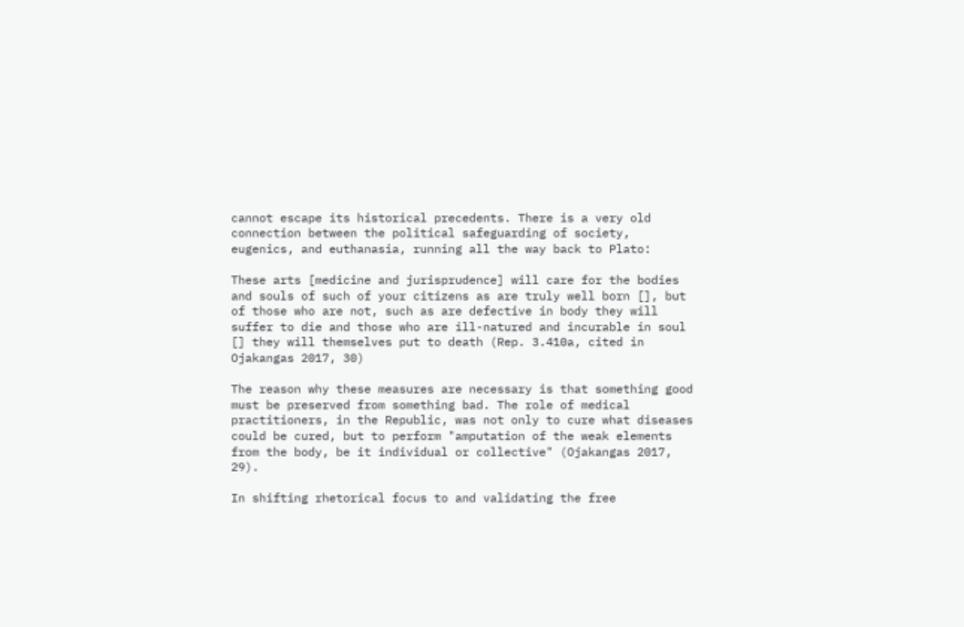cannot escape its historical precedents. There is a very old connection between the political safeguarding of society, eugenics, and euthanasia, running all the way back to Plato:

These arts [medicine and jurisprudence] will care for the bodies and souls of such of your citizens as are truly well born [], but of those who are not, such as are defective in body they will suffer to die and those who are ill-natured and incurable in soul [] they will themselves put to death (Rep. 3.410a, cited in Ojakangas 2017, 30)

The reason why these measures are necessary is that something good must be preserved from something bad. The role of medical practitioners, in the Republic, was not only to cure what diseases could be cured, but to perform "amputation of the weak elements from the body, be it individual or collective" (Ojakangas 2017, 29).

In shifting rhetorical focus to and validating the free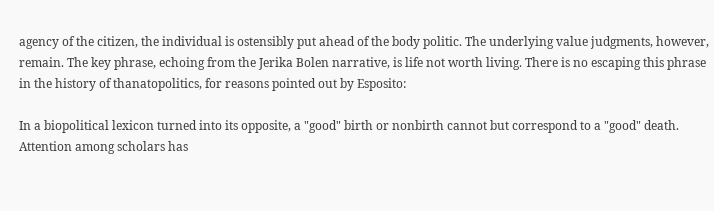agency of the citizen, the individual is ostensibly put ahead of the body politic. The underlying value judgments, however, remain. The key phrase, echoing from the Jerika Bolen narrative, is life not worth living. There is no escaping this phrase in the history of thanatopolitics, for reasons pointed out by Esposito:

In a biopolitical lexicon turned into its opposite, a "good" birth or nonbirth cannot but correspond to a "good" death. Attention among scholars has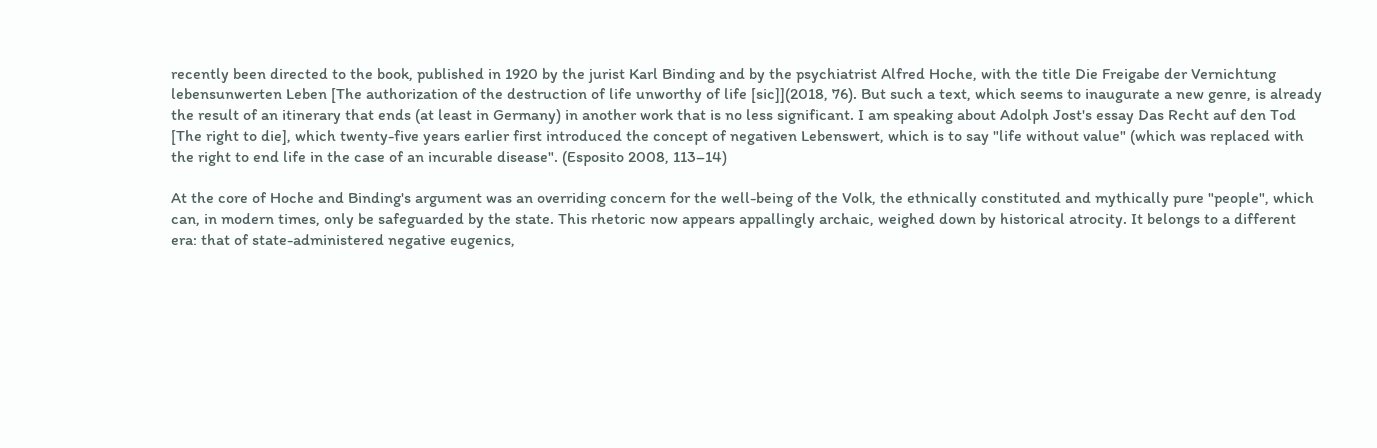recently been directed to the book, published in 1920 by the jurist Karl Binding and by the psychiatrist Alfred Hoche, with the title Die Freigabe der Vernichtung lebensunwerten Leben [The authorization of the destruction of life unworthy of life [sic]](2018, 76). But such a text, which seems to inaugurate a new genre, is already the result of an itinerary that ends (at least in Germany) in another work that is no less significant. I am speaking about Adolph Jost's essay Das Recht auf den Tod [The right to die], which twenty-five years earlier first introduced the concept of negativen Lebenswert, which is to say "life without value" (which was replaced with the right to end life in the case of an incurable disease". (Esposito 2008, 113–14)

At the core of Hoche and Binding's argument was an overriding concern for the well-being of the Volk, the ethnically constituted and mythically pure "people", which can, in modern times, only be safeguarded by the state. This rhetoric now appears appallingly archaic, weighed down by historical atrocity. It belongs to a different era: that of state-administered negative eugenics,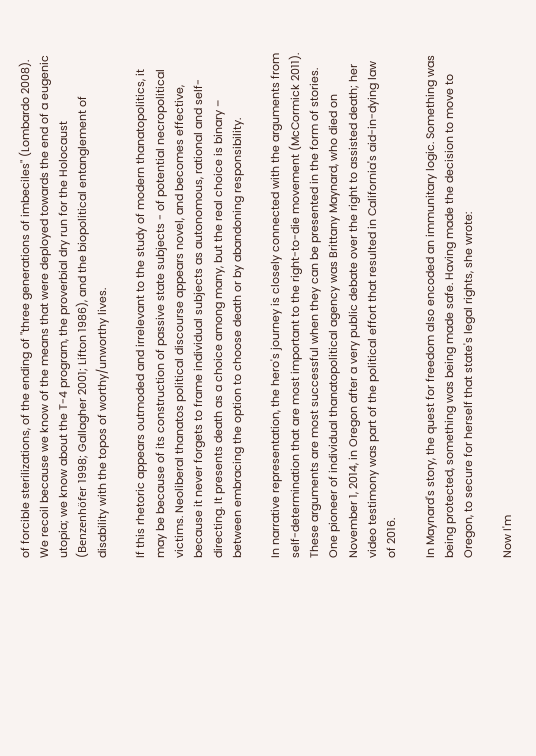of forcible sterilizations, of the ending of "three generations of imbeciles" (Lombardo 2008). We recoil because we know of the means that were deployed towards the end of a eugenic utopia; we know about the T-4 program, the proverbial dry run for the Holocaust (Benzenhöfer 1998; Gallagher 2001; Lifton 1986), and the biopolitical entanglement of disability with the topos of worthy/unworthy lives.

If this rhetoric appears outmoded and irrelevant to the study of modern thanatopolitics, it may be because of its construction of passive state subjects - of potential necropolitical victims. Neoliberal thanatos political discourse appears novel, and becomes effective, because it never forgets to frame individual subjects as autonomous, rational and self-directing. It presents death as a choice among many, but the real choice is binary – between embracing the option to choose death or by abandoning responsibility.

In narrative representation, the hero's journey is closely connected with the arguments from self-determination that are most important to the right-to-die movement (McCormick 2011). These arguments are most successful when they can be presented in the form of stories. One pioneer of individual thanatopolitical agency was Brittany Maynard, who died on November 1, 2014, in Oregon after a very public debate over the right to assisted death; her video testimony was part of the political effort that resulted in California's aid-in-dying law of 2016.

In Maynard's story, the quest for freedom also encoded an immunitary logic. Something was being protected, something was being made safe. Having made the decision to move to Oregon, to secure for herself that state's legal rights, she wrote:

Now I'm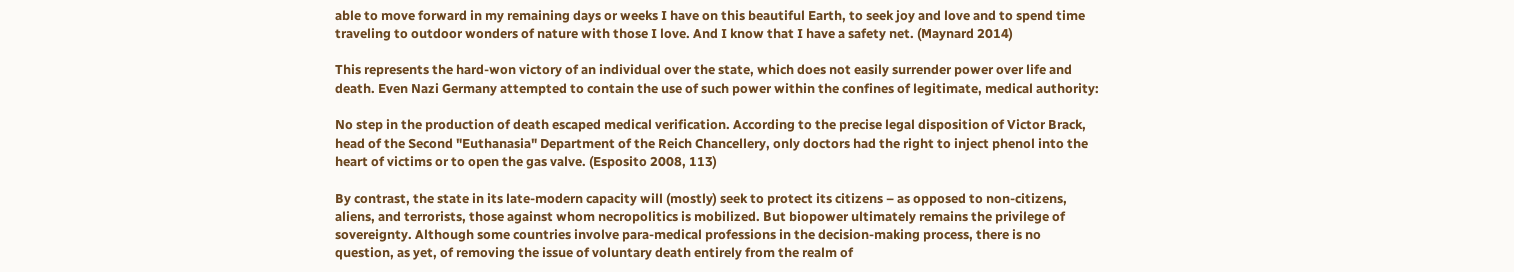able to move forward in my remaining days or weeks I have on this beautiful Earth, to seek joy and love and to spend time traveling to outdoor wonders of nature with those I love. And I know that I have a safety net. (Maynard 2014)

This represents the hard-won victory of an individual over the state, which does not easily surrender power over life and death. Even Nazi Germany attempted to contain the use of such power within the confines of legitimate, medical authority:

No step in the production of death escaped medical verification. According to the precise legal disposition of Victor Brack, head of the Second "Euthanasia" Department of the Reich Chancellery, only doctors had the right to inject phenol into the heart of victims or to open the gas valve. (Esposito 2008, 113)

By contrast, the state in its late-modern capacity will (mostly) seek to protect its citizens – as opposed to non-citizens, aliens, and terrorists, those against whom necropolitics is mobilized. But biopower ultimately remains the privilege of sovereignty. Although some countries involve para-medical professions in the decision-making process, there is no question, as yet, of removing the issue of voluntary death entirely from the realm of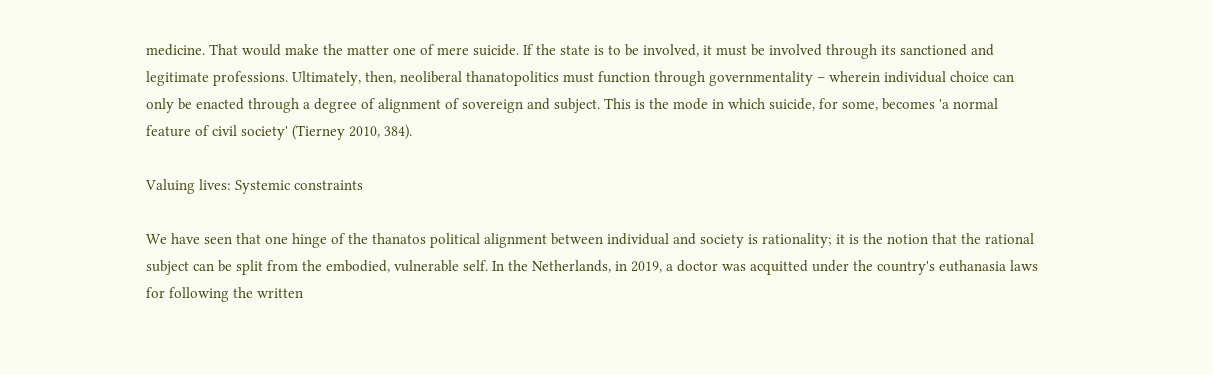medicine. That would make the matter one of mere suicide. If the state is to be involved, it must be involved through its sanctioned and legitimate professions. Ultimately, then, neoliberal thanatopolitics must function through governmentality – wherein individual choice can only be enacted through a degree of alignment of sovereign and subject. This is the mode in which suicide, for some, becomes 'a normal feature of civil society' (Tierney 2010, 384).

Valuing lives: Systemic constraints

We have seen that one hinge of the thanatos political alignment between individual and society is rationality; it is the notion that the rational subject can be split from the embodied, vulnerable self. In the Netherlands, in 2019, a doctor was acquitted under the country's euthanasia laws for following the written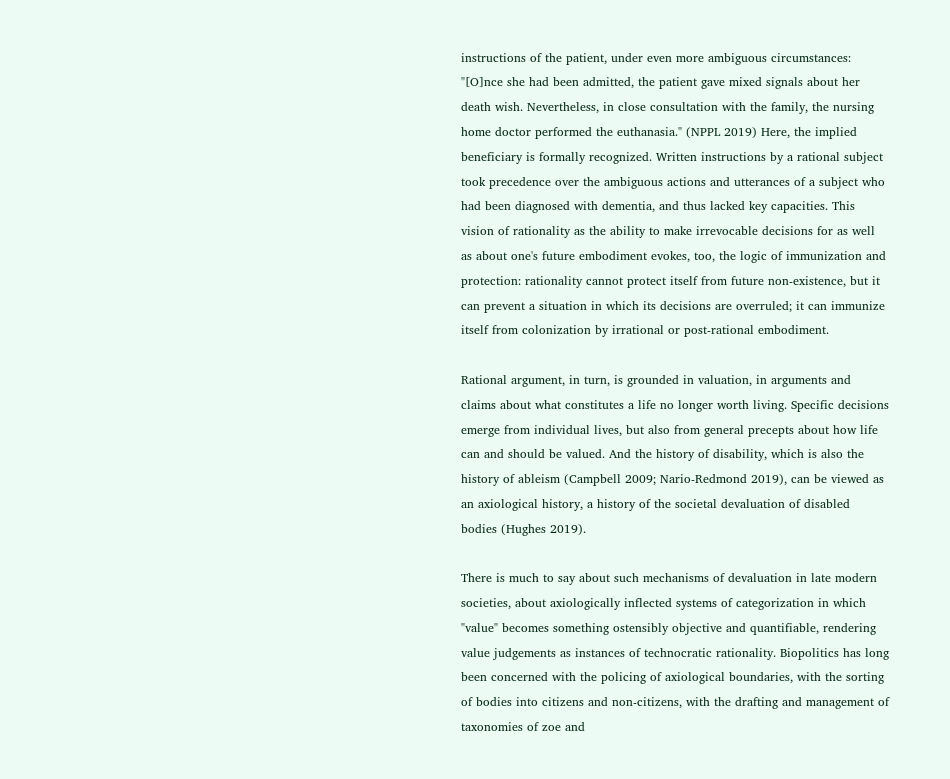instructions of the patient, under even more ambiguous circumstances: "[O]nce she had been admitted, the patient gave mixed signals about her death wish. Nevertheless, in close consultation with the family, the nursing home doctor performed the euthanasia." (NPPL 2019) Here, the implied beneficiary is formally recognized. Written instructions by a rational subject took precedence over the ambiguous actions and utterances of a subject who had been diagnosed with dementia, and thus lacked key capacities. This vision of rationality as the ability to make irrevocable decisions for as well as about one's future embodiment evokes, too, the logic of immunization and protection: rationality cannot protect itself from future non-existence, but it can prevent a situation in which its decisions are overruled; it can immunize itself from colonization by irrational or post-rational embodiment.

Rational argument, in turn, is grounded in valuation, in arguments and claims about what constitutes a life no longer worth living. Specific decisions emerge from individual lives, but also from general precepts about how life can and should be valued. And the history of disability, which is also the history of ableism (Campbell 2009; Nario-Redmond 2019), can be viewed as an axiological history, a history of the societal devaluation of disabled bodies (Hughes 2019).

There is much to say about such mechanisms of devaluation in late modern societies, about axiologically inflected systems of categorization in which "value" becomes something ostensibly objective and quantifiable, rendering value judgements as instances of technocratic rationality. Biopolitics has long been concerned with the policing of axiological boundaries, with the sorting of bodies into citizens and non-citizens, with the drafting and management of taxonomies of zoe and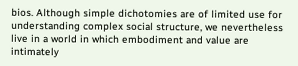bios. Although simple dichotomies are of limited use for understanding complex social structure, we nevertheless live in a world in which embodiment and value are intimately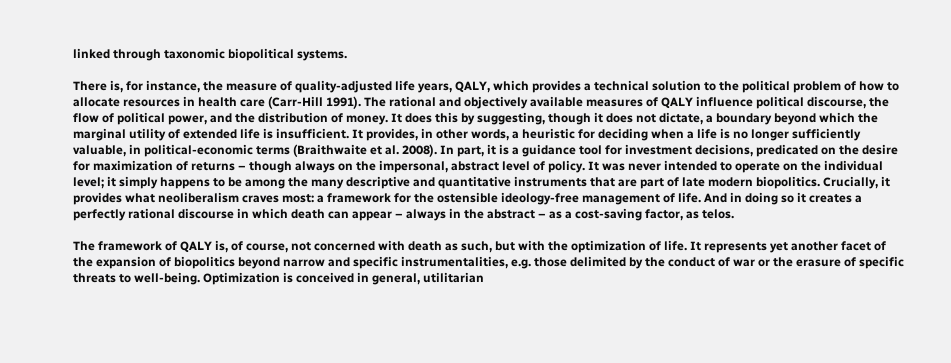linked through taxonomic biopolitical systems.

There is, for instance, the measure of quality-adjusted life years, QALY, which provides a technical solution to the political problem of how to allocate resources in health care (Carr-Hill 1991). The rational and objectively available measures of QALY influence political discourse, the flow of political power, and the distribution of money. It does this by suggesting, though it does not dictate, a boundary beyond which the marginal utility of extended life is insufficient. It provides, in other words, a heuristic for deciding when a life is no longer sufficiently valuable, in political-economic terms (Braithwaite et al. 2008). In part, it is a guidance tool for investment decisions, predicated on the desire for maximization of returns – though always on the impersonal, abstract level of policy. It was never intended to operate on the individual level; it simply happens to be among the many descriptive and quantitative instruments that are part of late modern biopolitics. Crucially, it provides what neoliberalism craves most: a framework for the ostensible ideology-free management of life. And in doing so it creates a perfectly rational discourse in which death can appear – always in the abstract – as a cost-saving factor, as telos.

The framework of QALY is, of course, not concerned with death as such, but with the optimization of life. It represents yet another facet of the expansion of biopolitics beyond narrow and specific instrumentalities, e.g. those delimited by the conduct of war or the erasure of specific threats to well-being. Optimization is conceived in general, utilitarian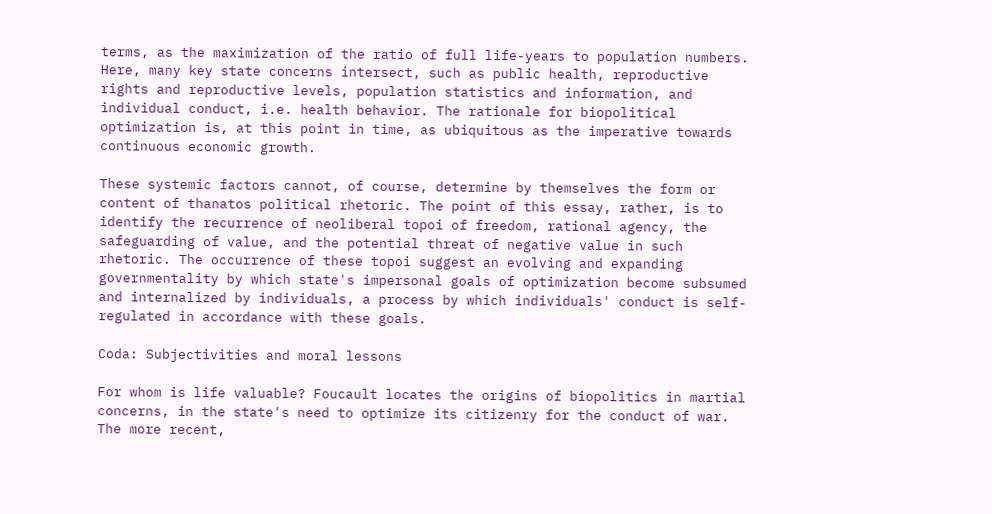terms, as the maximization of the ratio of full life-years to population numbers. Here, many key state concerns intersect, such as public health, reproductive rights and reproductive levels, population statistics and information, and individual conduct, i.e. health behavior. The rationale for biopolitical optimization is, at this point in time, as ubiquitous as the imperative towards continuous economic growth.

These systemic factors cannot, of course, determine by themselves the form or content of thanatos political rhetoric. The point of this essay, rather, is to identify the recurrence of neoliberal topoi of freedom, rational agency, the safeguarding of value, and the potential threat of negative value in such rhetoric. The occurrence of these topoi suggest an evolving and expanding governmentality by which state's impersonal goals of optimization become subsumed and internalized by individuals, a process by which individuals' conduct is self-regulated in accordance with these goals.

Coda: Subjectivities and moral lessons

For whom is life valuable? Foucault locates the origins of biopolitics in martial concerns, in the state's need to optimize its citizenry for the conduct of war. The more recent,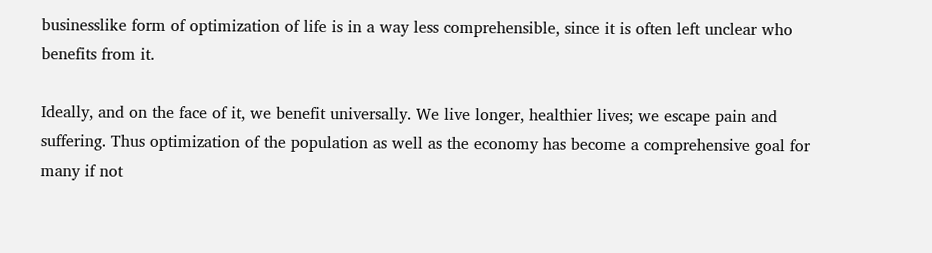businesslike form of optimization of life is in a way less comprehensible, since it is often left unclear who benefits from it.

Ideally, and on the face of it, we benefit universally. We live longer, healthier lives; we escape pain and suffering. Thus optimization of the population as well as the economy has become a comprehensive goal for many if not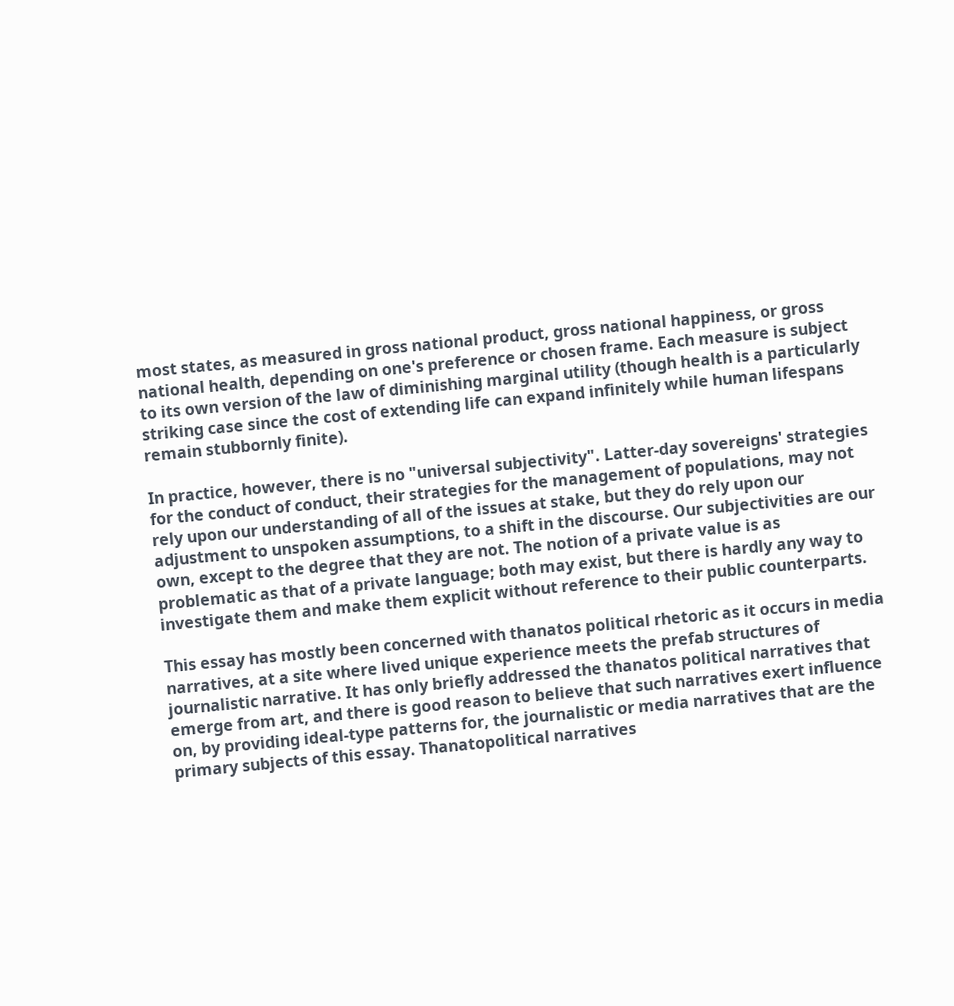most states, as measured in gross national product, gross national happiness, or gross national health, depending on one's preference or chosen frame. Each measure is subject to its own version of the law of diminishing marginal utility (though health is a particularly striking case since the cost of extending life can expand infinitely while human lifespans remain stubbornly finite).

In practice, however, there is no "universal subjectivity". Latter-day sovereigns' strategies for the conduct of conduct, their strategies for the management of populations, may not rely upon our understanding of all of the issues at stake, but they do rely upon our adjustment to unspoken assumptions, to a shift in the discourse. Our subjectivities are our own, except to the degree that they are not. The notion of a private value is as problematic as that of a private language; both may exist, but there is hardly any way to investigate them and make them explicit without reference to their public counterparts.

This essay has mostly been concerned with thanatos political rhetoric as it occurs in media narratives, at a site where lived unique experience meets the prefab structures of journalistic narrative. It has only briefly addressed the thanatos political narratives that emerge from art, and there is good reason to believe that such narratives exert influence on, by providing ideal-type patterns for, the journalistic or media narratives that are the primary subjects of this essay. Thanatopolitical narratives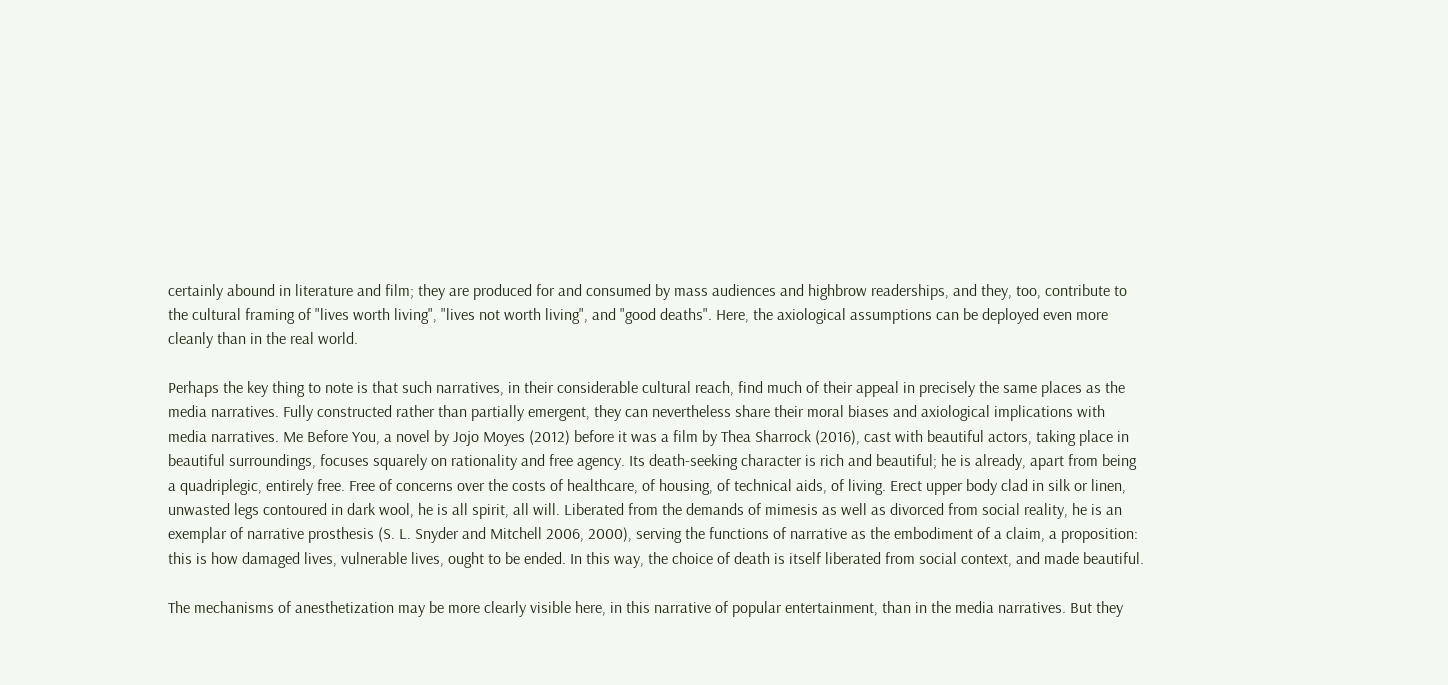certainly abound in literature and film; they are produced for and consumed by mass audiences and highbrow readerships, and they, too, contribute to the cultural framing of "lives worth living", "lives not worth living", and "good deaths". Here, the axiological assumptions can be deployed even more cleanly than in the real world.

Perhaps the key thing to note is that such narratives, in their considerable cultural reach, find much of their appeal in precisely the same places as the media narratives. Fully constructed rather than partially emergent, they can nevertheless share their moral biases and axiological implications with media narratives. Me Before You, a novel by Jojo Moyes (2012) before it was a film by Thea Sharrock (2016), cast with beautiful actors, taking place in beautiful surroundings, focuses squarely on rationality and free agency. Its death-seeking character is rich and beautiful; he is already, apart from being a quadriplegic, entirely free. Free of concerns over the costs of healthcare, of housing, of technical aids, of living. Erect upper body clad in silk or linen, unwasted legs contoured in dark wool, he is all spirit, all will. Liberated from the demands of mimesis as well as divorced from social reality, he is an exemplar of narrative prosthesis (S. L. Snyder and Mitchell 2006, 2000), serving the functions of narrative as the embodiment of a claim, a proposition: this is how damaged lives, vulnerable lives, ought to be ended. In this way, the choice of death is itself liberated from social context, and made beautiful.

The mechanisms of anesthetization may be more clearly visible here, in this narrative of popular entertainment, than in the media narratives. But they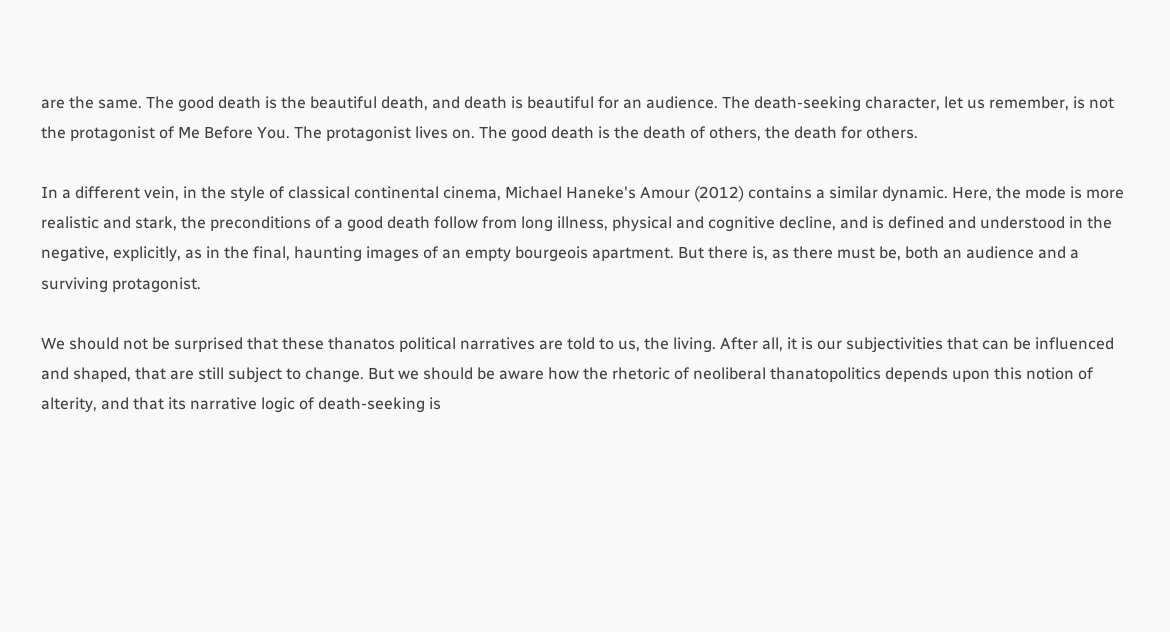are the same. The good death is the beautiful death, and death is beautiful for an audience. The death-seeking character, let us remember, is not the protagonist of Me Before You. The protagonist lives on. The good death is the death of others, the death for others.

In a different vein, in the style of classical continental cinema, Michael Haneke's Amour (2012) contains a similar dynamic. Here, the mode is more realistic and stark, the preconditions of a good death follow from long illness, physical and cognitive decline, and is defined and understood in the negative, explicitly, as in the final, haunting images of an empty bourgeois apartment. But there is, as there must be, both an audience and a surviving protagonist.

We should not be surprised that these thanatos political narratives are told to us, the living. After all, it is our subjectivities that can be influenced and shaped, that are still subject to change. But we should be aware how the rhetoric of neoliberal thanatopolitics depends upon this notion of alterity, and that its narrative logic of death-seeking is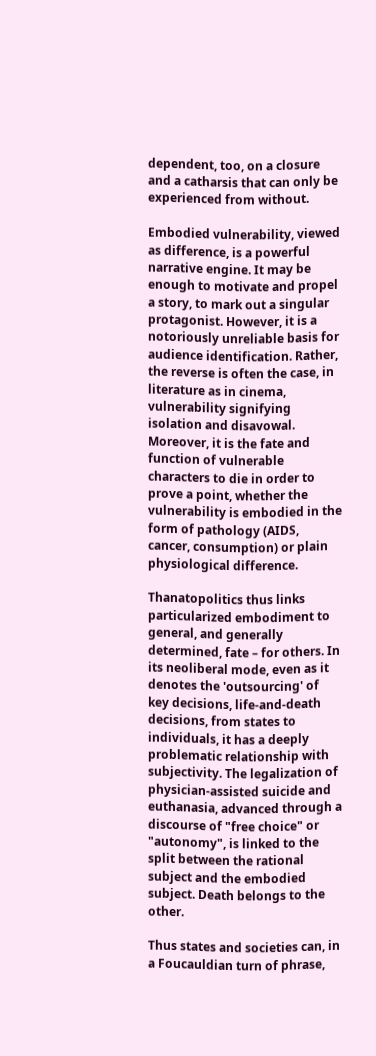dependent, too, on a closure and a catharsis that can only be experienced from without.

Embodied vulnerability, viewed as difference, is a powerful narrative engine. It may be enough to motivate and propel a story, to mark out a singular protagonist. However, it is a notoriously unreliable basis for audience identification. Rather, the reverse is often the case, in literature as in cinema, vulnerability signifying isolation and disavowal. Moreover, it is the fate and function of vulnerable characters to die in order to prove a point, whether the vulnerability is embodied in the form of pathology (AIDS, cancer, consumption) or plain physiological difference.

Thanatopolitics thus links particularized embodiment to general, and generally determined, fate – for others. In its neoliberal mode, even as it denotes the 'outsourcing' of key decisions, life-and-death decisions, from states to individuals, it has a deeply problematic relationship with subjectivity. The legalization of physician-assisted suicide and euthanasia, advanced through a discourse of "free choice" or "autonomy", is linked to the split between the rational subject and the embodied subject. Death belongs to the other.

Thus states and societies can, in a Foucauldian turn of phrase,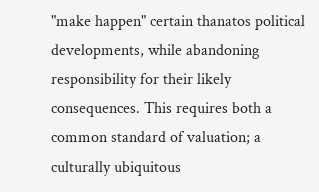"make happen" certain thanatos political developments, while abandoning responsibility for their likely consequences. This requires both a common standard of valuation; a culturally ubiquitous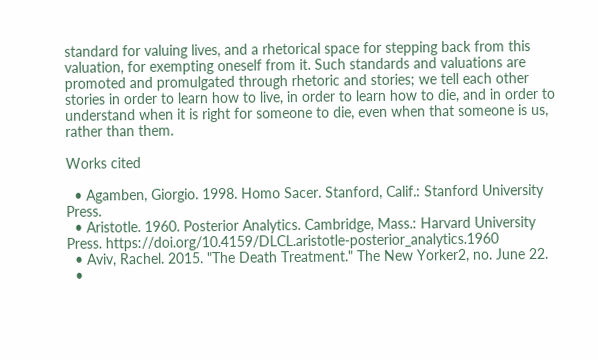standard for valuing lives, and a rhetorical space for stepping back from this valuation, for exempting oneself from it. Such standards and valuations are promoted and promulgated through rhetoric and stories; we tell each other stories in order to learn how to live, in order to learn how to die, and in order to understand when it is right for someone to die, even when that someone is us, rather than them.

Works cited

  • Agamben, Giorgio. 1998. Homo Sacer. Stanford, Calif.: Stanford University Press.
  • Aristotle. 1960. Posterior Analytics. Cambridge, Mass.: Harvard University Press. https://doi.org/10.4159/DLCL.aristotle-posterior_analytics.1960
  • Aviv, Rachel. 2015. "The Death Treatment." The New Yorker2, no. June 22.
  •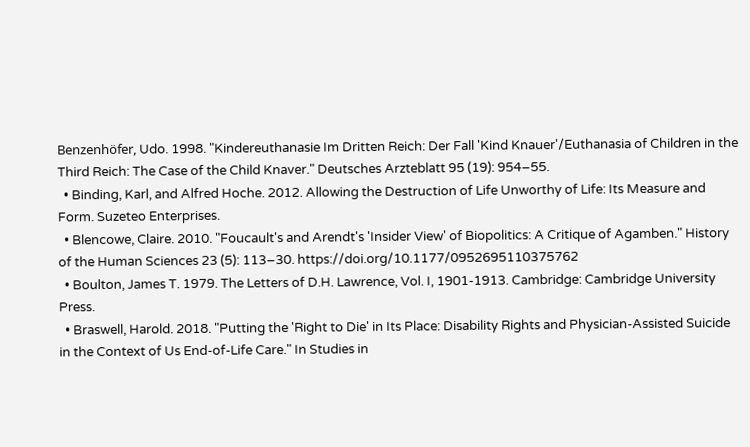Benzenhöfer, Udo. 1998. "Kindereuthanasie Im Dritten Reich: Der Fall 'Kind Knauer'/Euthanasia of Children in the Third Reich: The Case of the Child Knaver." Deutsches Arzteblatt 95 (19): 954–55.
  • Binding, Karl, and Alfred Hoche. 2012. Allowing the Destruction of Life Unworthy of Life: Its Measure and Form. Suzeteo Enterprises.
  • Blencowe, Claire. 2010. "Foucault's and Arendt's 'Insider View' of Biopolitics: A Critique of Agamben." History of the Human Sciences 23 (5): 113–30. https://doi.org/10.1177/0952695110375762
  • Boulton, James T. 1979. The Letters of D.H. Lawrence, Vol. I, 1901-1913. Cambridge: Cambridge University Press.
  • Braswell, Harold. 2018. "Putting the 'Right to Die' in Its Place: Disability Rights and Physician-Assisted Suicide in the Context of Us End-of-Life Care." In Studies in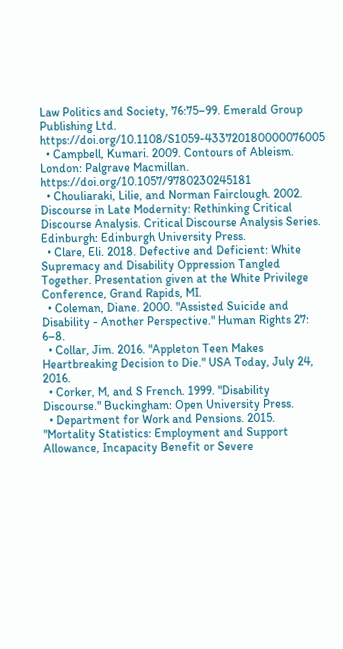Law Politics and Society, 76:75–99. Emerald Group Publishing Ltd. https://doi.org/10.1108/S1059-433720180000076005
  • Campbell, Kumari. 2009. Contours of Ableism. London: Palgrave Macmillan. https://doi.org/10.1057/9780230245181
  • Chouliaraki, Lilie, and Norman Fairclough. 2002. Discourse in Late Modernity: Rethinking Critical Discourse Analysis. Critical Discourse Analysis Series. Edinburgh: Edinburgh University Press.
  • Clare, Eli. 2018. Defective and Deficient: White Supremacy and Disability Oppression Tangled Together. Presentation given at the White Privilege Conference, Grand Rapids, MI.
  • Coleman, Diane. 2000. "Assisted Suicide and Disability - Another Perspective." Human Rights 27: 6–8.
  • Collar, Jim. 2016. "Appleton Teen Makes Heartbreaking Decision to Die." USA Today, July 24, 2016.
  • Corker, M, and S French. 1999. "Disability Discourse." Buckingham: Open University Press.
  • Department for Work and Pensions. 2015. "Mortality Statistics: Employment and Support Allowance, Incapacity Benefit or Severe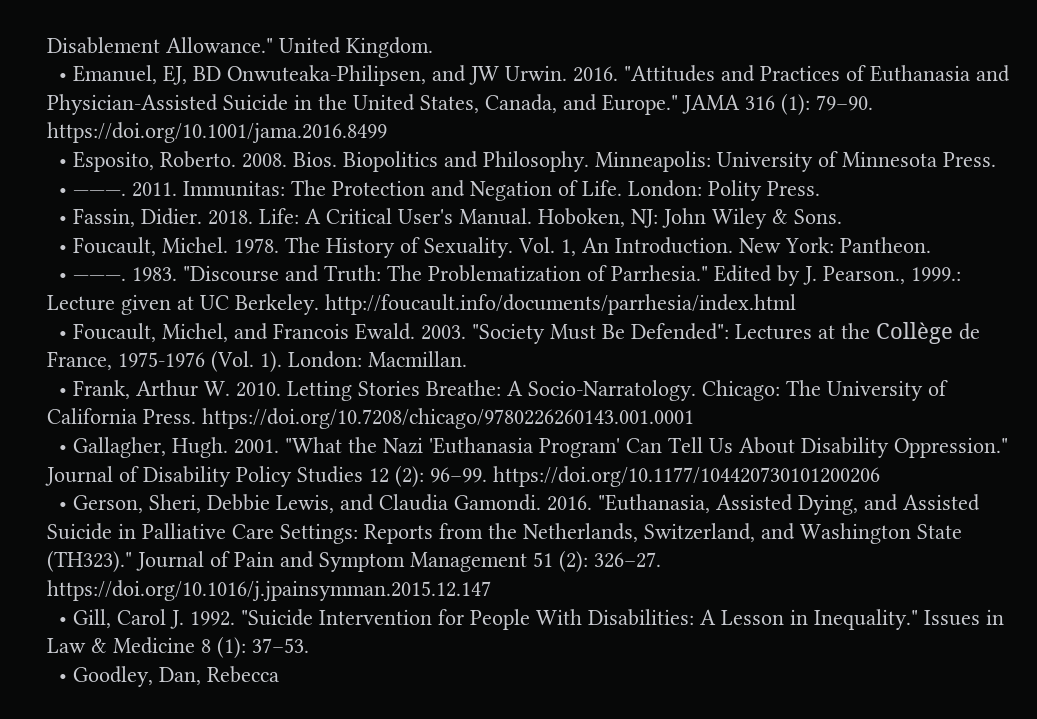Disablement Allowance." United Kingdom.
  • Emanuel, EJ, BD Onwuteaka-Philipsen, and JW Urwin. 2016. "Attitudes and Practices of Euthanasia and Physician-Assisted Suicide in the United States, Canada, and Europe." JAMA 316 (1): 79–90. https://doi.org/10.1001/jama.2016.8499
  • Esposito, Roberto. 2008. Bios. Biopolitics and Philosophy. Minneapolis: University of Minnesota Press.
  • ———. 2011. Immunitas: The Protection and Negation of Life. London: Polity Press.
  • Fassin, Didier. 2018. Life: A Critical User's Manual. Hoboken, NJ: John Wiley & Sons.
  • Foucault, Michel. 1978. The History of Sexuality. Vol. 1, An Introduction. New York: Pantheon.
  • ———. 1983. "Discourse and Truth: The Problematization of Parrhesia." Edited by J. Pearson., 1999.: Lecture given at UC Berkeley. http://foucault.info/documents/parrhesia/index.html
  • Foucault, Michel, and Francois Ewald. 2003. "Society Must Be Defended": Lectures at the Collège de France, 1975-1976 (Vol. 1). London: Macmillan.
  • Frank, Arthur W. 2010. Letting Stories Breathe: A Socio-Narratology. Chicago: The University of California Press. https://doi.org/10.7208/chicago/9780226260143.001.0001
  • Gallagher, Hugh. 2001. "What the Nazi 'Euthanasia Program' Can Tell Us About Disability Oppression." Journal of Disability Policy Studies 12 (2): 96–99. https://doi.org/10.1177/104420730101200206
  • Gerson, Sheri, Debbie Lewis, and Claudia Gamondi. 2016. "Euthanasia, Assisted Dying, and Assisted Suicide in Palliative Care Settings: Reports from the Netherlands, Switzerland, and Washington State (TH323)." Journal of Pain and Symptom Management 51 (2): 326–27. https://doi.org/10.1016/j.jpainsymman.2015.12.147
  • Gill, Carol J. 1992. "Suicide Intervention for People With Disabilities: A Lesson in Inequality." Issues in Law & Medicine 8 (1): 37–53.
  • Goodley, Dan, Rebecca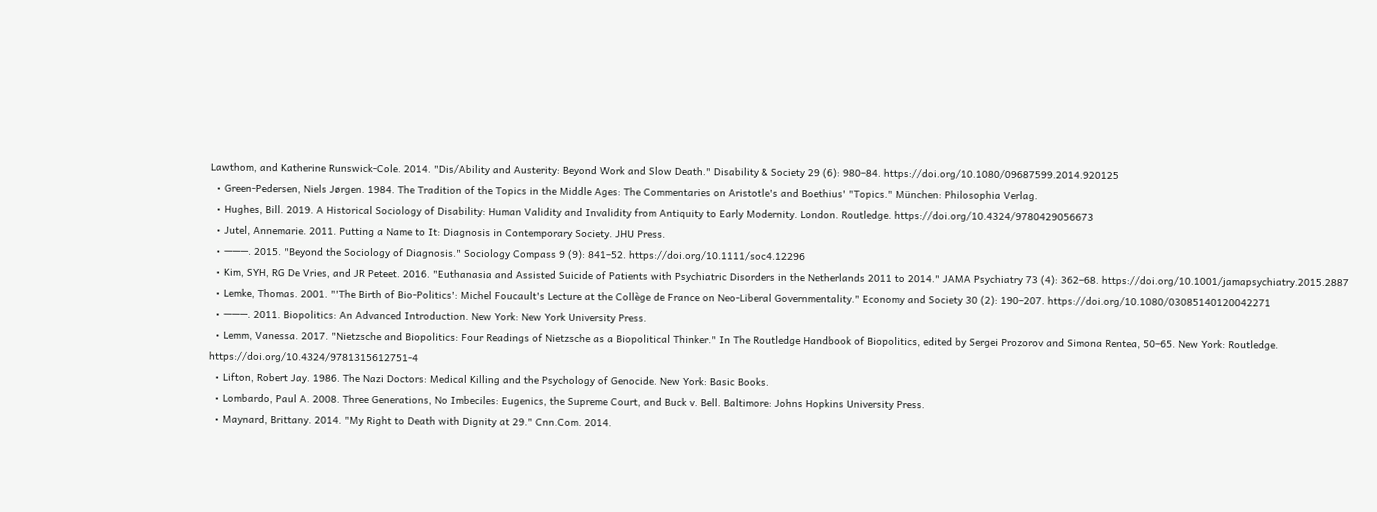Lawthom, and Katherine Runswick-Cole. 2014. "Dis/Ability and Austerity: Beyond Work and Slow Death." Disability & Society 29 (6): 980–84. https://doi.org/10.1080/09687599.2014.920125
  • Green-Pedersen, Niels Jørgen. 1984. The Tradition of the Topics in the Middle Ages: The Commentaries on Aristotle's and Boethius' "Topics." München: Philosophia Verlag.
  • Hughes, Bill. 2019. A Historical Sociology of Disability: Human Validity and Invalidity from Antiquity to Early Modernity. London. Routledge. https://doi.org/10.4324/9780429056673
  • Jutel, Annemarie. 2011. Putting a Name to It: Diagnosis in Contemporary Society. JHU Press.
  • ———. 2015. "Beyond the Sociology of Diagnosis." Sociology Compass 9 (9): 841–52. https://doi.org/10.1111/soc4.12296
  • Kim, SYH, RG De Vries, and JR Peteet. 2016. "Euthanasia and Assisted Suicide of Patients with Psychiatric Disorders in the Netherlands 2011 to 2014." JAMA Psychiatry 73 (4): 362–68. https://doi.org/10.1001/jamapsychiatry.2015.2887
  • Lemke, Thomas. 2001. "'The Birth of Bio-Politics': Michel Foucault's Lecture at the Collège de France on Neo-Liberal Governmentality." Economy and Society 30 (2): 190–207. https://doi.org/10.1080/03085140120042271
  • ———. 2011. Biopolitics: An Advanced Introduction. New York: New York University Press.
  • Lemm, Vanessa. 2017. "Nietzsche and Biopolitics: Four Readings of Nietzsche as a Biopolitical Thinker." In The Routledge Handbook of Biopolitics, edited by Sergei Prozorov and Simona Rentea, 50–65. New York: Routledge. https://doi.org/10.4324/9781315612751-4
  • Lifton, Robert Jay. 1986. The Nazi Doctors: Medical Killing and the Psychology of Genocide. New York: Basic Books.
  • Lombardo, Paul A. 2008. Three Generations, No Imbeciles: Eugenics, the Supreme Court, and Buck v. Bell. Baltimore: Johns Hopkins University Press.
  • Maynard, Brittany. 2014. "My Right to Death with Dignity at 29." Cnn.Com. 2014.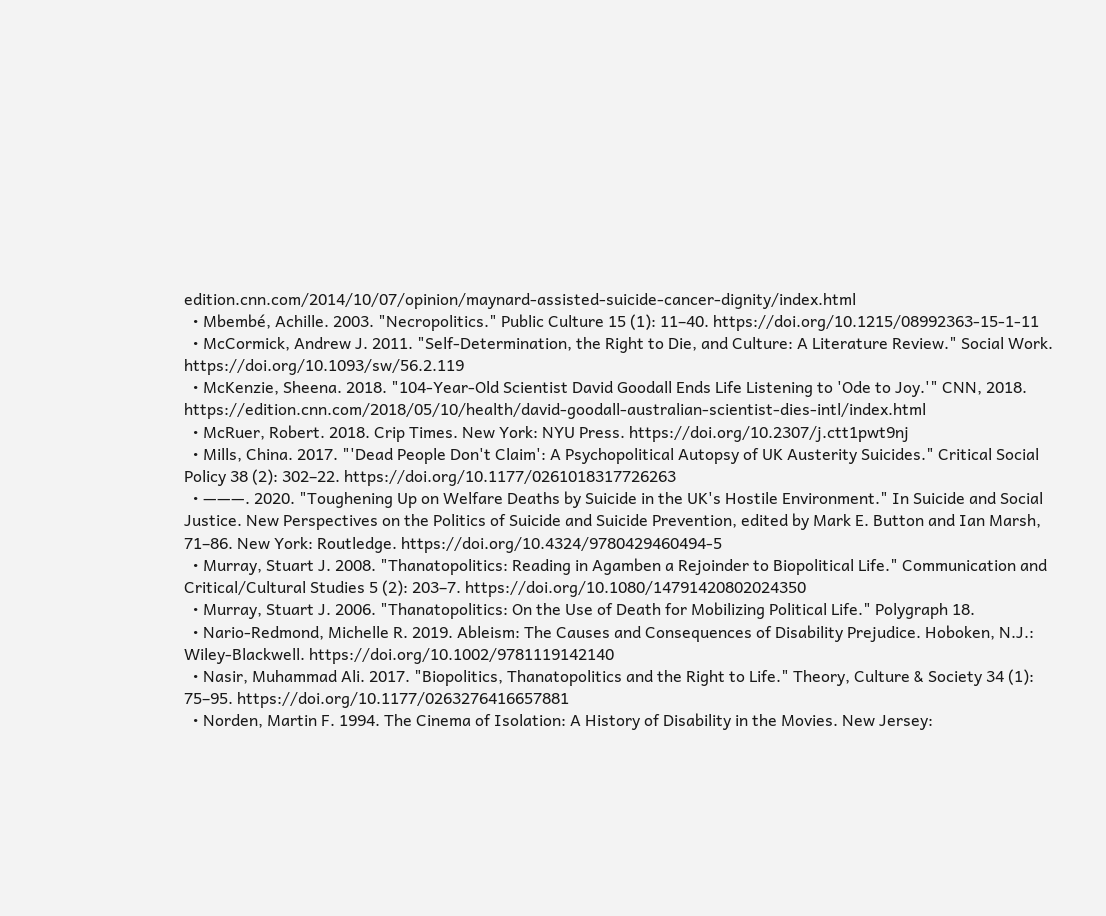edition.cnn.com/2014/10/07/opinion/maynard-assisted-suicide-cancer-dignity/index.html
  • Mbembé, Achille. 2003. "Necropolitics." Public Culture 15 (1): 11–40. https://doi.org/10.1215/08992363-15-1-11
  • McCormick, Andrew J. 2011. "Self-Determination, the Right to Die, and Culture: A Literature Review." Social Work. https://doi.org/10.1093/sw/56.2.119
  • McKenzie, Sheena. 2018. "104-Year-Old Scientist David Goodall Ends Life Listening to 'Ode to Joy.'" CNN, 2018. https://edition.cnn.com/2018/05/10/health/david-goodall-australian-scientist-dies-intl/index.html
  • McRuer, Robert. 2018. Crip Times. New York: NYU Press. https://doi.org/10.2307/j.ctt1pwt9nj
  • Mills, China. 2017. "'Dead People Don't Claim': A Psychopolitical Autopsy of UK Austerity Suicides." Critical Social Policy 38 (2): 302–22. https://doi.org/10.1177/0261018317726263
  • ———. 2020. "Toughening Up on Welfare Deaths by Suicide in the UK's Hostile Environment." In Suicide and Social Justice. New Perspectives on the Politics of Suicide and Suicide Prevention, edited by Mark E. Button and Ian Marsh, 71–86. New York: Routledge. https://doi.org/10.4324/9780429460494-5
  • Murray, Stuart J. 2008. "Thanatopolitics: Reading in Agamben a Rejoinder to Biopolitical Life." Communication and Critical/Cultural Studies 5 (2): 203–7. https://doi.org/10.1080/14791420802024350
  • Murray, Stuart J. 2006. "Thanatopolitics: On the Use of Death for Mobilizing Political Life." Polygraph 18.
  • Nario-Redmond, Michelle R. 2019. Ableism: The Causes and Consequences of Disability Prejudice. Hoboken, N.J.: Wiley-Blackwell. https://doi.org/10.1002/9781119142140
  • Nasir, Muhammad Ali. 2017. "Biopolitics, Thanatopolitics and the Right to Life." Theory, Culture & Society 34 (1): 75–95. https://doi.org/10.1177/0263276416657881
  • Norden, Martin F. 1994. The Cinema of Isolation: A History of Disability in the Movies. New Jersey: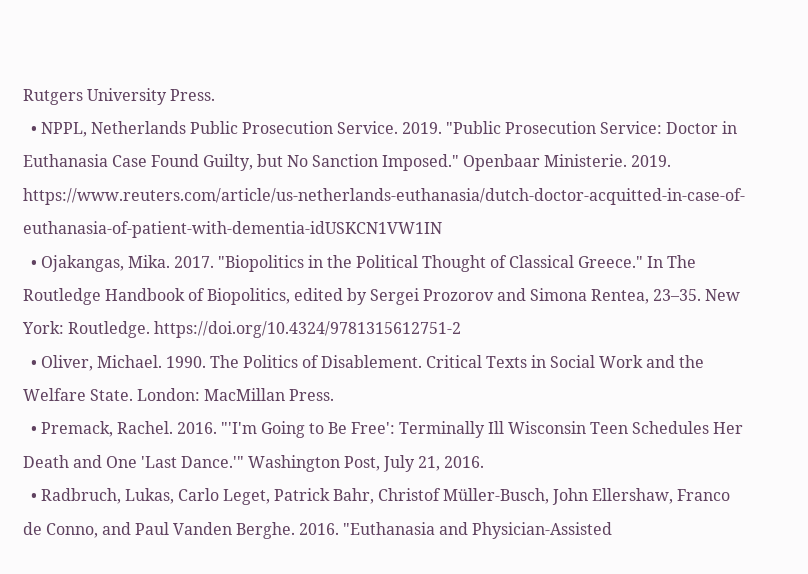Rutgers University Press.
  • NPPL, Netherlands Public Prosecution Service. 2019. "Public Prosecution Service: Doctor in Euthanasia Case Found Guilty, but No Sanction Imposed." Openbaar Ministerie. 2019. https://www.reuters.com/article/us-netherlands-euthanasia/dutch-doctor-acquitted-in-case-of-euthanasia-of-patient-with-dementia-idUSKCN1VW1IN
  • Ojakangas, Mika. 2017. "Biopolitics in the Political Thought of Classical Greece." In The Routledge Handbook of Biopolitics, edited by Sergei Prozorov and Simona Rentea, 23–35. New York: Routledge. https://doi.org/10.4324/9781315612751-2
  • Oliver, Michael. 1990. The Politics of Disablement. Critical Texts in Social Work and the Welfare State. London: MacMillan Press.
  • Premack, Rachel. 2016. "'I'm Going to Be Free': Terminally Ill Wisconsin Teen Schedules Her Death and One 'Last Dance.'" Washington Post, July 21, 2016.
  • Radbruch, Lukas, Carlo Leget, Patrick Bahr, Christof Müller-Busch, John Ellershaw, Franco de Conno, and Paul Vanden Berghe. 2016. "Euthanasia and Physician-Assisted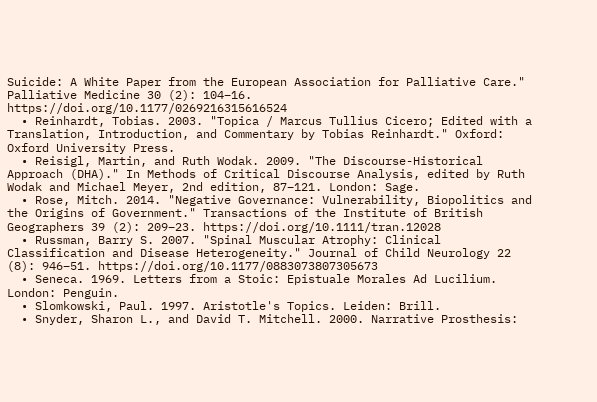Suicide: A White Paper from the European Association for Palliative Care." Palliative Medicine 30 (2): 104–16. https://doi.org/10.1177/0269216315616524
  • Reinhardt, Tobias. 2003. "Topica / Marcus Tullius Cicero; Edited with a Translation, Introduction, and Commentary by Tobias Reinhardt." Oxford: Oxford University Press.
  • Reisigl, Martin, and Ruth Wodak. 2009. "The Discourse-Historical Approach (DHA)." In Methods of Critical Discourse Analysis, edited by Ruth Wodak and Michael Meyer, 2nd edition, 87–121. London: Sage.
  • Rose, Mitch. 2014. "Negative Governance: Vulnerability, Biopolitics and the Origins of Government." Transactions of the Institute of British Geographers 39 (2): 209–23. https://doi.org/10.1111/tran.12028
  • Russman, Barry S. 2007. "Spinal Muscular Atrophy: Clinical Classification and Disease Heterogeneity." Journal of Child Neurology 22 (8): 946–51. https://doi.org/10.1177/0883073807305673
  • Seneca. 1969. Letters from a Stoic: Epistuale Morales Ad Lucilium. London: Penguin.
  • Slomkowski, Paul. 1997. Aristotle's Topics. Leiden: Brill.
  • Snyder, Sharon L., and David T. Mitchell. 2000. Narrative Prosthesis: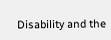Disability and the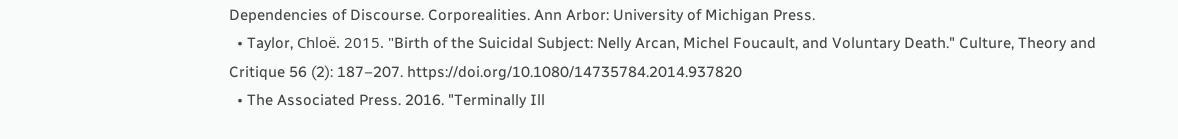Dependencies of Discourse. Corporealities. Ann Arbor: University of Michigan Press.
  • Taylor, Chloë. 2015. "Birth of the Suicidal Subject: Nelly Arcan, Michel Foucault, and Voluntary Death." Culture, Theory and Critique 56 (2): 187–207. https://doi.org/10.1080/14735784.2014.937820
  • The Associated Press. 2016. "Terminally Ill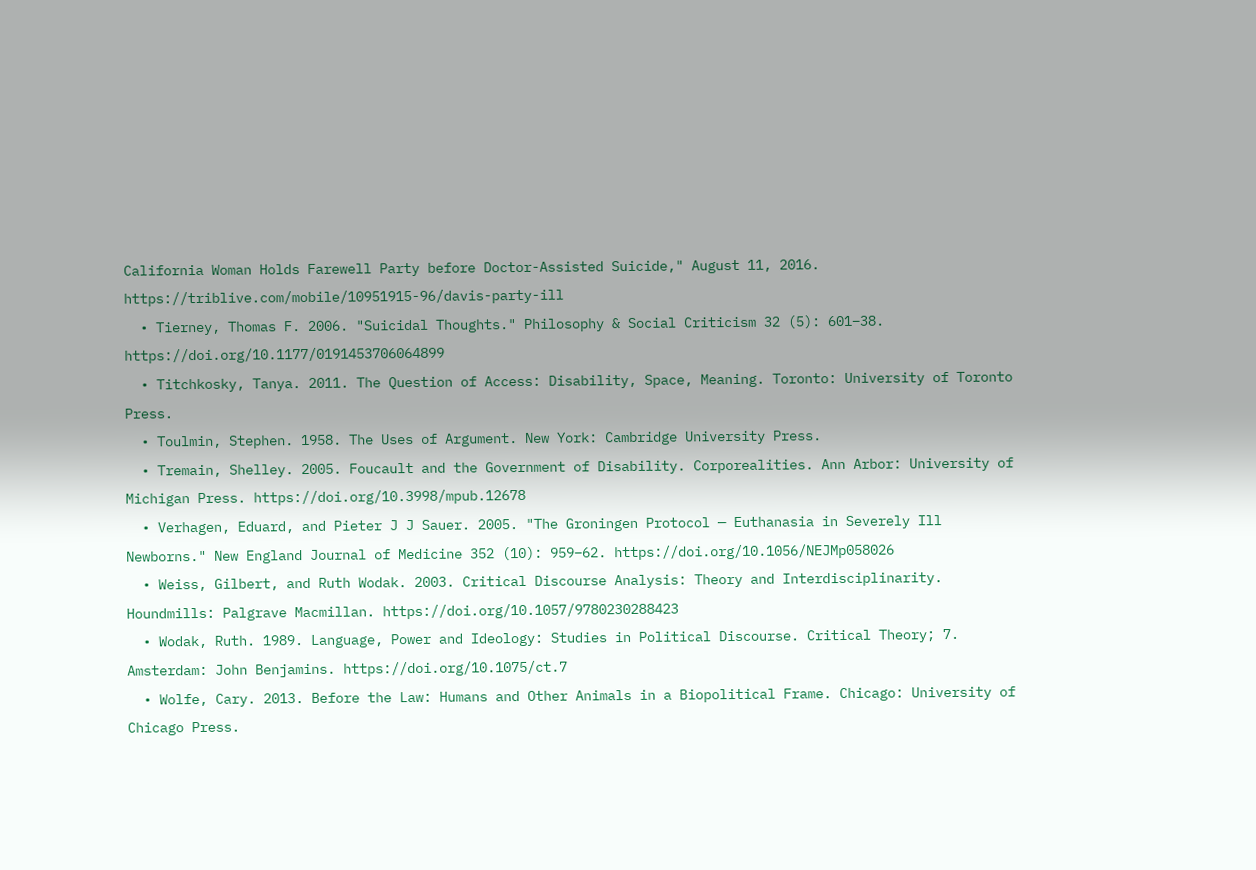California Woman Holds Farewell Party before Doctor-Assisted Suicide," August 11, 2016. https://triblive.com/mobile/10951915-96/davis-party-ill
  • Tierney, Thomas F. 2006. "Suicidal Thoughts." Philosophy & Social Criticism 32 (5): 601–38. https://doi.org/10.1177/0191453706064899
  • Titchkosky, Tanya. 2011. The Question of Access: Disability, Space, Meaning. Toronto: University of Toronto Press.
  • Toulmin, Stephen. 1958. The Uses of Argument. New York: Cambridge University Press.
  • Tremain, Shelley. 2005. Foucault and the Government of Disability. Corporealities. Ann Arbor: University of Michigan Press. https://doi.org/10.3998/mpub.12678
  • Verhagen, Eduard, and Pieter J J Sauer. 2005. "The Groningen Protocol — Euthanasia in Severely Ill Newborns." New England Journal of Medicine 352 (10): 959–62. https://doi.org/10.1056/NEJMp058026
  • Weiss, Gilbert, and Ruth Wodak. 2003. Critical Discourse Analysis: Theory and Interdisciplinarity. Houndmills: Palgrave Macmillan. https://doi.org/10.1057/9780230288423
  • Wodak, Ruth. 1989. Language, Power and Ideology: Studies in Political Discourse. Critical Theory; 7. Amsterdam: John Benjamins. https://doi.org/10.1075/ct.7
  • Wolfe, Cary. 2013. Before the Law: Humans and Other Animals in a Biopolitical Frame. Chicago: University of Chicago Press.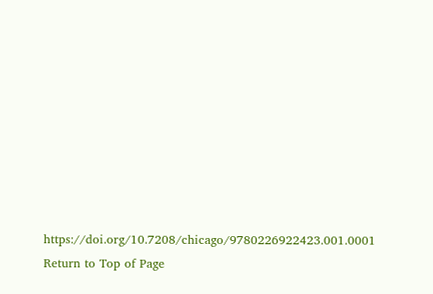https://doi.org/10.7208/chicago/9780226922423.001.0001
Return to Top of Page